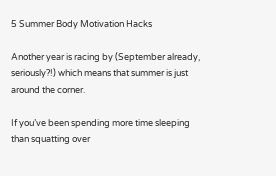5 Summer Body Motivation Hacks

Another year is racing by (September already, seriously?!) which means that summer is just around the corner.

If you’ve been spending more time sleeping than squatting over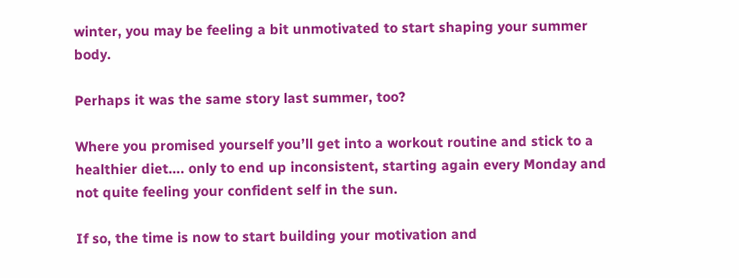winter, you may be feeling a bit unmotivated to start shaping your summer body.

Perhaps it was the same story last summer, too?

Where you promised yourself you’ll get into a workout routine and stick to a healthier diet…. only to end up inconsistent, starting again every Monday and not quite feeling your confident self in the sun.

If so, the time is now to start building your motivation and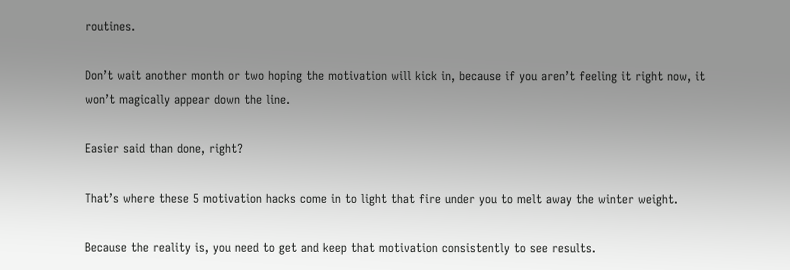routines.

Don’t wait another month or two hoping the motivation will kick in, because if you aren’t feeling it right now, it won’t magically appear down the line.

Easier said than done, right?

That’s where these 5 motivation hacks come in to light that fire under you to melt away the winter weight.

Because the reality is, you need to get and keep that motivation consistently to see results.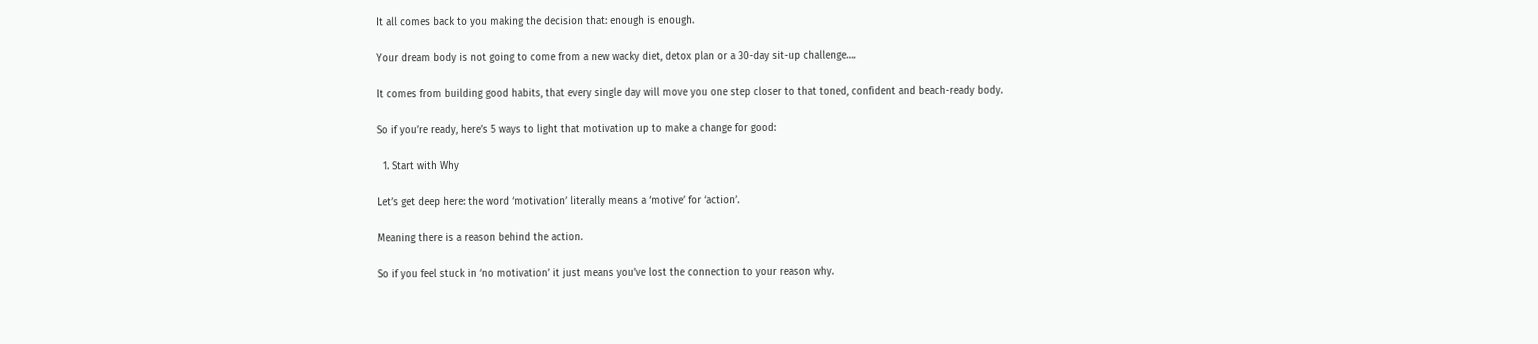It all comes back to you making the decision that: enough is enough.

Your dream body is not going to come from a new wacky diet, detox plan or a 30-day sit-up challenge….

It comes from building good habits, that every single day will move you one step closer to that toned, confident and beach-ready body.

So if you’re ready, here’s 5 ways to light that motivation up to make a change for good:

  1. Start with Why

Let’s get deep here: the word ‘motivation’ literally means a ‘motive’ for ‘action’.

Meaning there is a reason behind the action.

So if you feel stuck in ‘no motivation’ it just means you’ve lost the connection to your reason why.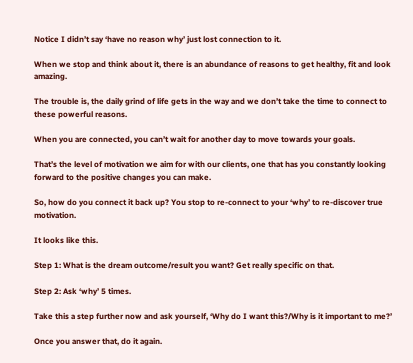Notice I didn’t say ‘have no reason why’ just lost connection to it.

When we stop and think about it, there is an abundance of reasons to get healthy, fit and look amazing.

The trouble is, the daily grind of life gets in the way and we don’t take the time to connect to these powerful reasons.

When you are connected, you can’t wait for another day to move towards your goals.

That’s the level of motivation we aim for with our clients, one that has you constantly looking forward to the positive changes you can make.

So, how do you connect it back up? You stop to re-connect to your ‘why’ to re-discover true motivation.

It looks like this.

Step 1: What is the dream outcome/result you want? Get really specific on that.

Step 2: Ask ‘why’ 5 times.

Take this a step further now and ask yourself, ‘Why do I want this?/Why is it important to me?’

Once you answer that, do it again.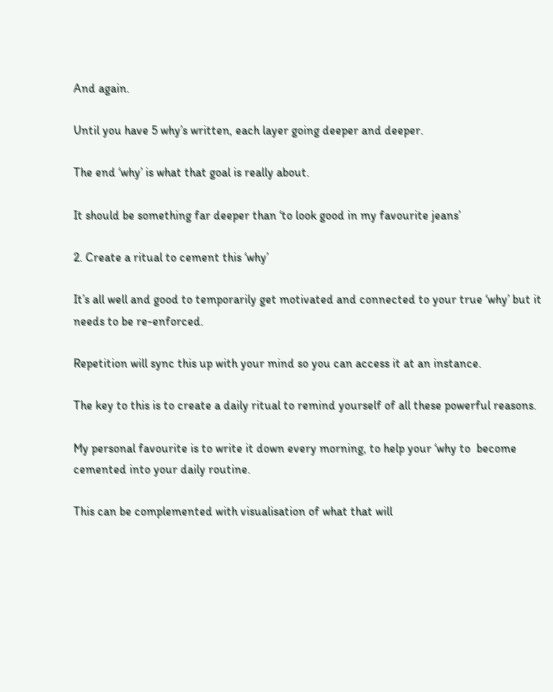And again.

Until you have 5 why’s written, each layer going deeper and deeper.

The end ‘why’ is what that goal is really about.

It should be something far deeper than ‘to look good in my favourite jeans’

2. Create a ritual to cement this ‘why’

It’s all well and good to temporarily get motivated and connected to your true ‘why’ but it needs to be re-enforced.

Repetition will sync this up with your mind so you can access it at an instance.

The key to this is to create a daily ritual to remind yourself of all these powerful reasons.

My personal favourite is to write it down every morning, to help your ‘why to  become cemented into your daily routine.

This can be complemented with visualisation of what that will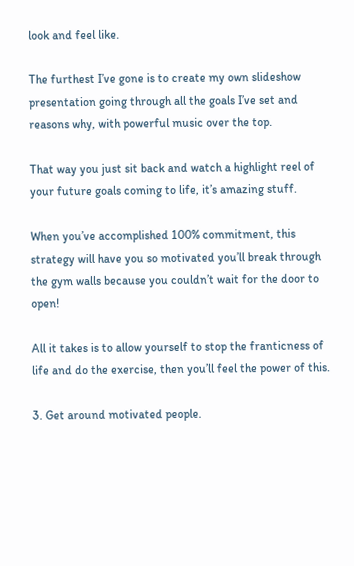look and feel like.

The furthest I’ve gone is to create my own slideshow presentation going through all the goals I’ve set and reasons why, with powerful music over the top.

That way you just sit back and watch a highlight reel of your future goals coming to life, it’s amazing stuff.

When you’ve accomplished 100% commitment, this strategy will have you so motivated you’ll break through the gym walls because you couldn’t wait for the door to open!

All it takes is to allow yourself to stop the franticness of life and do the exercise, then you’ll feel the power of this.

3. Get around motivated people.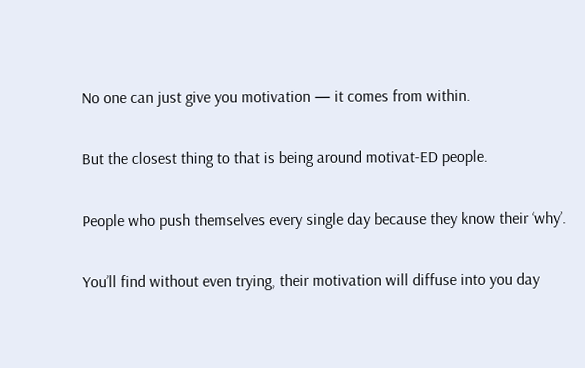No one can just give you motivation — it comes from within.

But the closest thing to that is being around motivat-ED people.

People who push themselves every single day because they know their ‘why’.

You’ll find without even trying, their motivation will diffuse into you day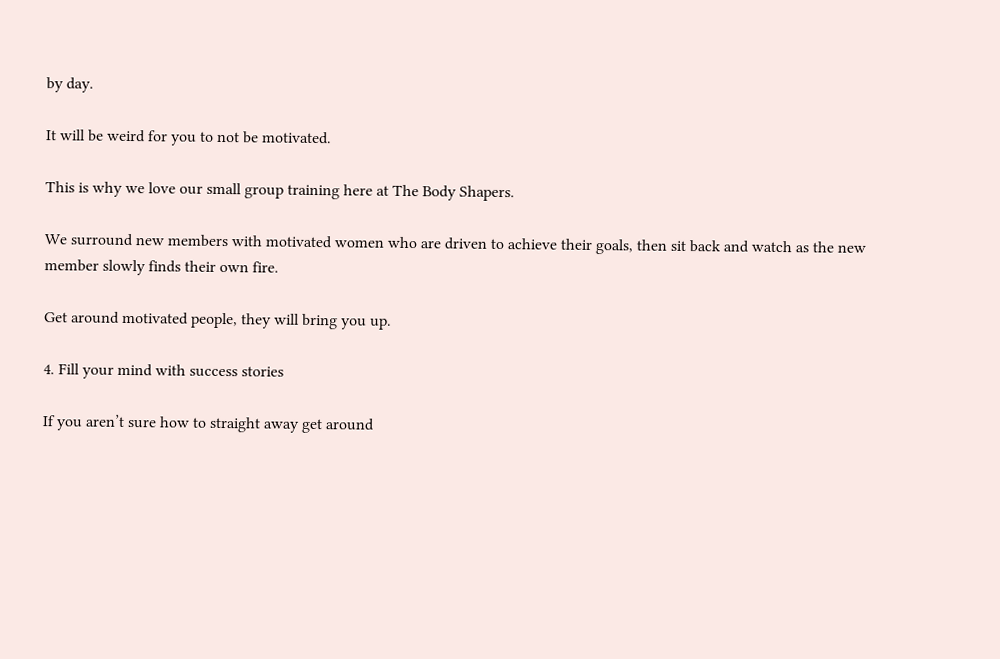by day.

It will be weird for you to not be motivated.

This is why we love our small group training here at The Body Shapers.

We surround new members with motivated women who are driven to achieve their goals, then sit back and watch as the new member slowly finds their own fire.

Get around motivated people, they will bring you up.

4. Fill your mind with success stories

If you aren’t sure how to straight away get around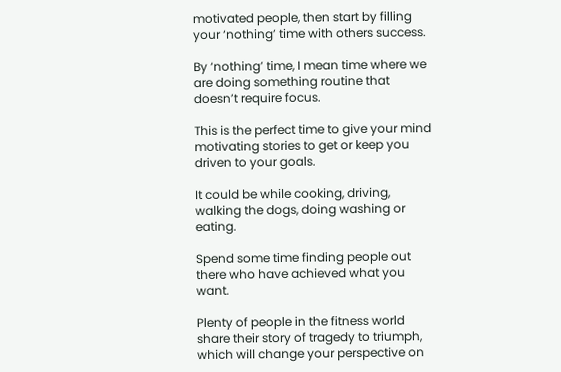motivated people, then start by filling your ‘nothing’ time with others success.

By ‘nothing’ time, I mean time where we are doing something routine that doesn’t require focus.

This is the perfect time to give your mind motivating stories to get or keep you driven to your goals.

It could be while cooking, driving, walking the dogs, doing washing or eating.

Spend some time finding people out there who have achieved what you want.

Plenty of people in the fitness world share their story of tragedy to triumph, which will change your perspective on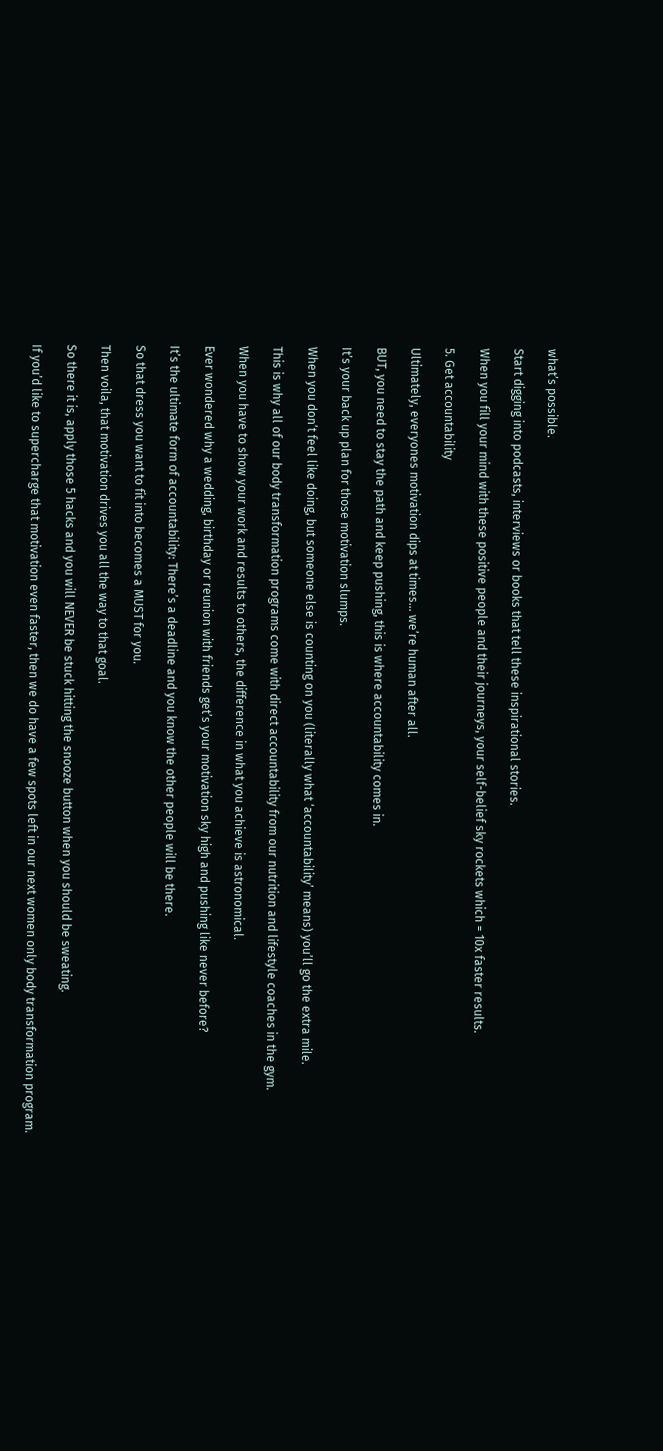what’s possible.

Start digging into podcasts, interviews or books that tell these inspirational stories.

When you fill your mind with these positive people and their journeys, your self-belief sky rockets which = 10x faster results.

5. Get accountability

Ultimately, everyones motivation dips at times… we’re human after all.

BUT, you need to stay the path and keep pushing, this is where accountability comes in.

It’s your back up plan for those motivation slumps.

When you don’t feel like doing, but someone else is counting on you (literally what ‘accountability’ means) you’ll go the extra mile.

This is why all of our body transformation programs come with direct accountability from our nutrition and lifestyle coaches in the gym.

When you have to show your work and results to others, the difference in what you achieve is astronomical.

Ever wondered why a wedding, birthday or reunion with friends get’s your motivation sky high and pushing like never before?

It’s the ultimate form of accountability: There’s a deadline and you know the other people will be there.

So that dress you want to fit into becomes a MUST for you.

Then voila, that motivation drives you all the way to that goal.

So there it is, apply those 5 hacks and you will NEVER be stuck hitting the snooze button when you should be sweating.

If you’d like to supercharge that motivation even faster, then we do have a few spots left in our next women only body transformation program.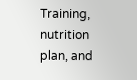Training, nutrition plan, and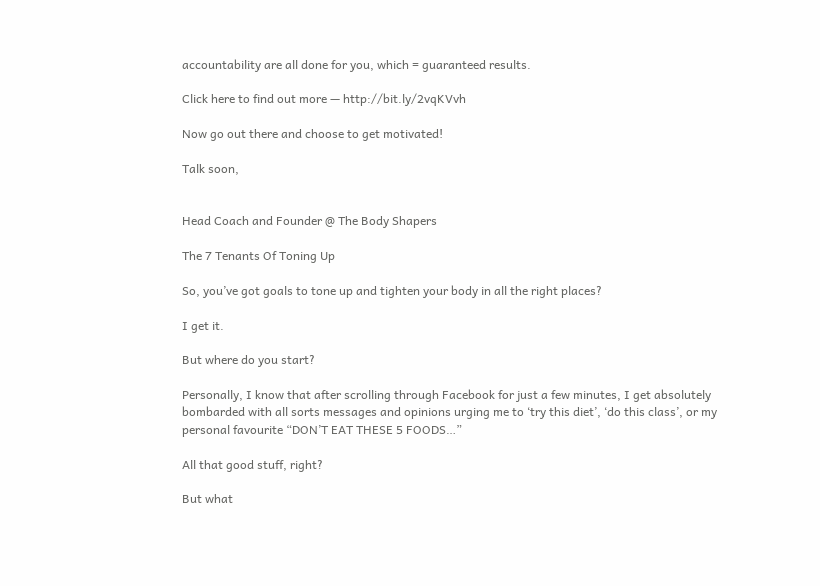accountability are all done for you, which = guaranteed results.

Click here to find out more — http://bit.ly/2vqKVvh

Now go out there and choose to get motivated!

Talk soon,


Head Coach and Founder @ The Body Shapers

The 7 Tenants Of Toning Up

So, you’ve got goals to tone up and tighten your body in all the right places?

I get it.

But where do you start?

Personally, I know that after scrolling through Facebook for just a few minutes, I get absolutely bombarded with all sorts messages and opinions urging me to ‘try this diet’, ‘do this class’, or my personal favourite “DON’T EAT THESE 5 FOODS…”

All that good stuff, right?

But what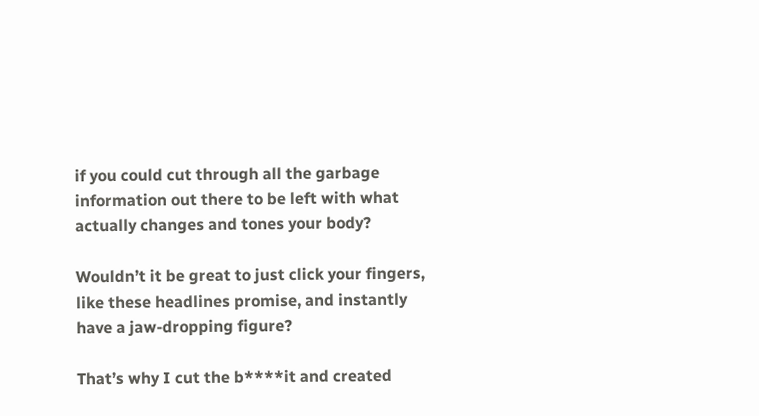if you could cut through all the garbage information out there to be left with what actually changes and tones your body?

Wouldn’t it be great to just click your fingers, like these headlines promise, and instantly have a jaw-dropping figure?

That’s why I cut the b****it and created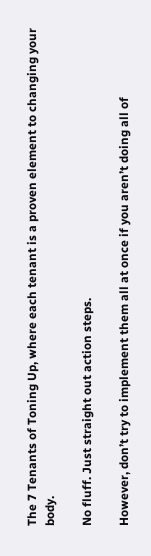The 7 Tenants of Toning Up, where each tenant is a proven element to changing your body.

No fluff. Just straight out action steps.

However, don’t try to implement them all at once if you aren’t doing all of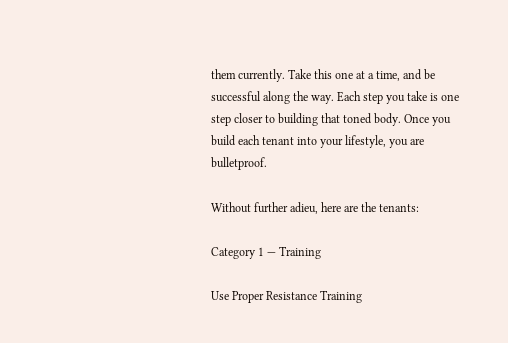them currently. Take this one at a time, and be successful along the way. Each step you take is one step closer to building that toned body. Once you build each tenant into your lifestyle, you are bulletproof.

Without further adieu, here are the tenants:

Category 1 — Training

Use Proper Resistance Training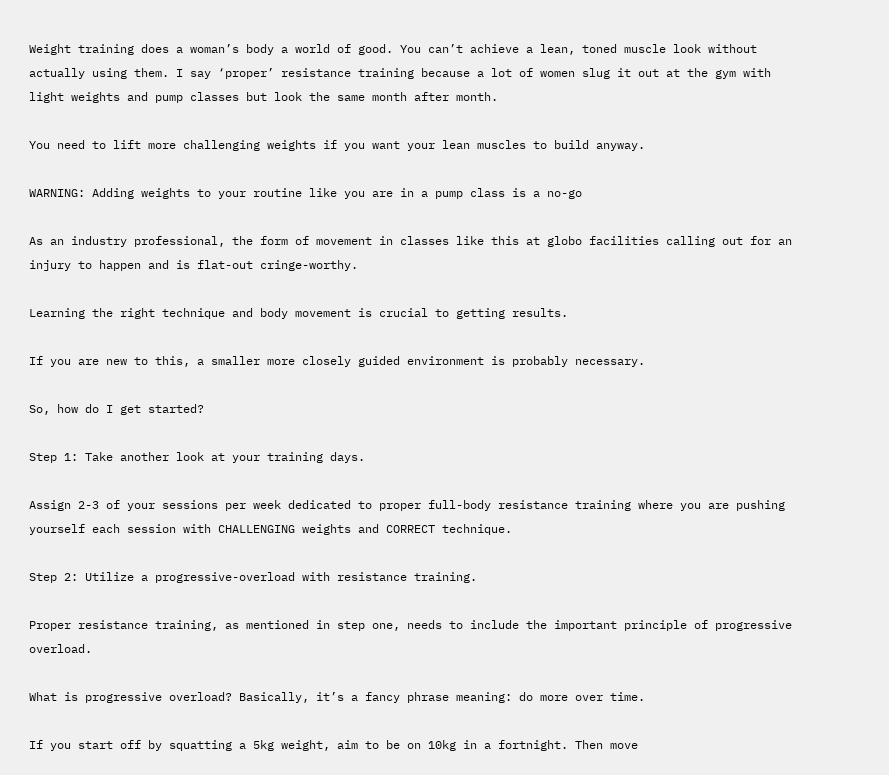Weight training does a woman’s body a world of good. You can’t achieve a lean, toned muscle look without actually using them. I say ‘proper’ resistance training because a lot of women slug it out at the gym with light weights and pump classes but look the same month after month.

You need to lift more challenging weights if you want your lean muscles to build anyway.

WARNING: Adding weights to your routine like you are in a pump class is a no-go

As an industry professional, the form of movement in classes like this at globo facilities calling out for an injury to happen and is flat-out cringe-worthy.

Learning the right technique and body movement is crucial to getting results.

If you are new to this, a smaller more closely guided environment is probably necessary.

So, how do I get started?

Step 1: Take another look at your training days.

Assign 2-3 of your sessions per week dedicated to proper full-body resistance training where you are pushing yourself each session with CHALLENGING weights and CORRECT technique.

Step 2: Utilize a progressive-overload with resistance training.

Proper resistance training, as mentioned in step one, needs to include the important principle of progressive overload.

What is progressive overload? Basically, it’s a fancy phrase meaning: do more over time.

If you start off by squatting a 5kg weight, aim to be on 10kg in a fortnight. Then move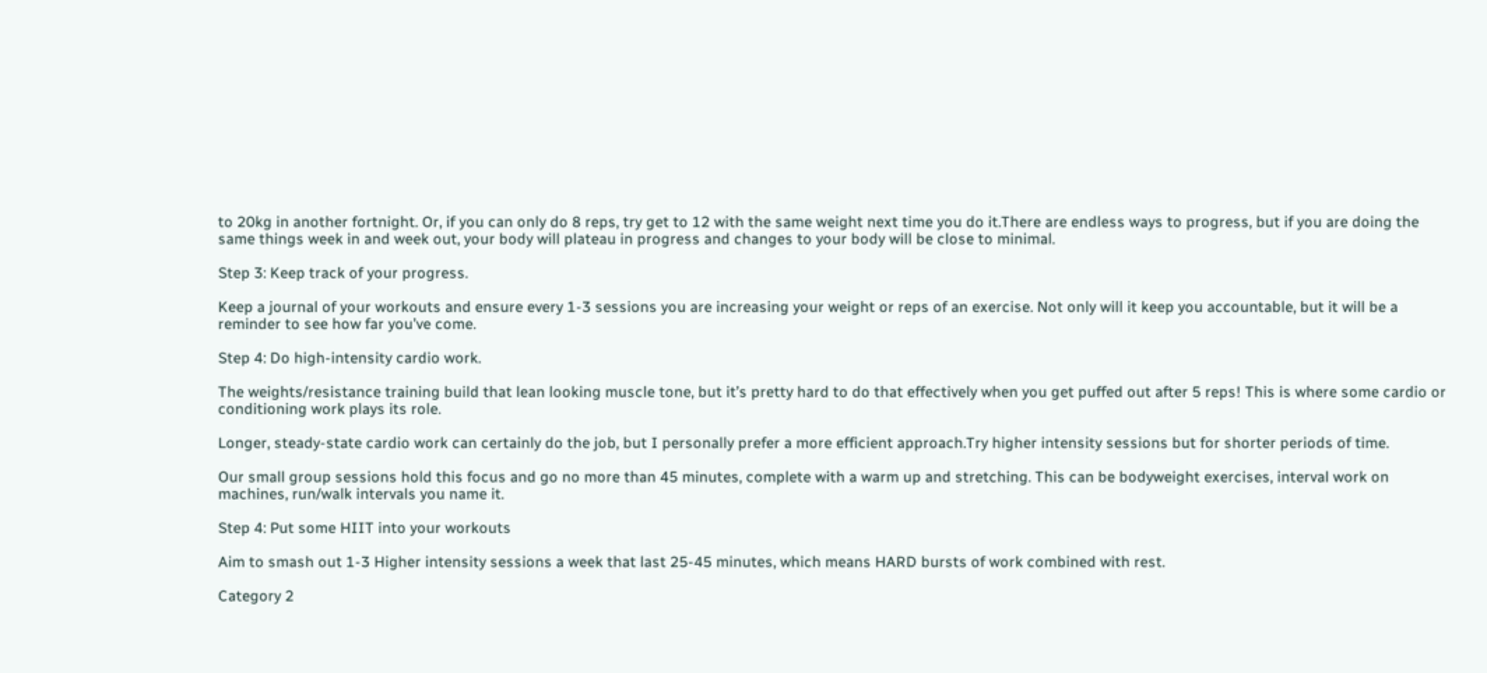to 20kg in another fortnight. Or, if you can only do 8 reps, try get to 12 with the same weight next time you do it.There are endless ways to progress, but if you are doing the same things week in and week out, your body will plateau in progress and changes to your body will be close to minimal.

Step 3: Keep track of your progress.

Keep a journal of your workouts and ensure every 1-3 sessions you are increasing your weight or reps of an exercise. Not only will it keep you accountable, but it will be a reminder to see how far you’ve come.

Step 4: Do high-intensity cardio work.

The weights/resistance training build that lean looking muscle tone, but it’s pretty hard to do that effectively when you get puffed out after 5 reps! This is where some cardio or conditioning work plays its role.

Longer, steady-state cardio work can certainly do the job, but I personally prefer a more efficient approach.Try higher intensity sessions but for shorter periods of time.

Our small group sessions hold this focus and go no more than 45 minutes, complete with a warm up and stretching. This can be bodyweight exercises, interval work on machines, run/walk intervals you name it.

Step 4: Put some HIIT into your workouts

Aim to smash out 1-3 Higher intensity sessions a week that last 25-45 minutes, which means HARD bursts of work combined with rest.

Category 2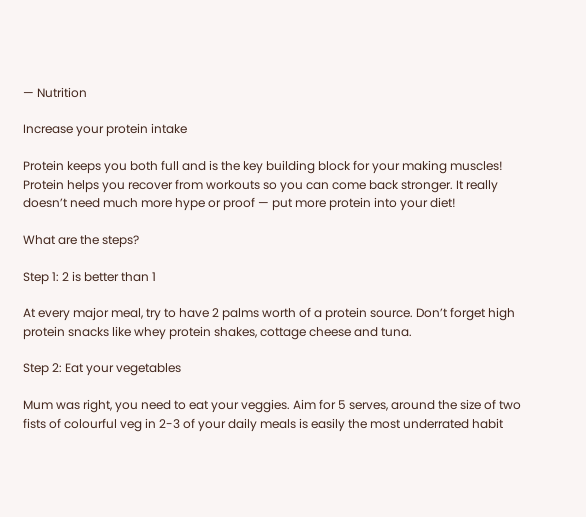— Nutrition

Increase your protein intake

Protein keeps you both full and is the key building block for your making muscles! Protein helps you recover from workouts so you can come back stronger. It really doesn’t need much more hype or proof — put more protein into your diet!

What are the steps?

Step 1: 2 is better than 1

At every major meal, try to have 2 palms worth of a protein source. Don’t forget high protein snacks like whey protein shakes, cottage cheese and tuna.

Step 2: Eat your vegetables

Mum was right, you need to eat your veggies. Aim for 5 serves, around the size of two fists of colourful veg in 2-3 of your daily meals is easily the most underrated habit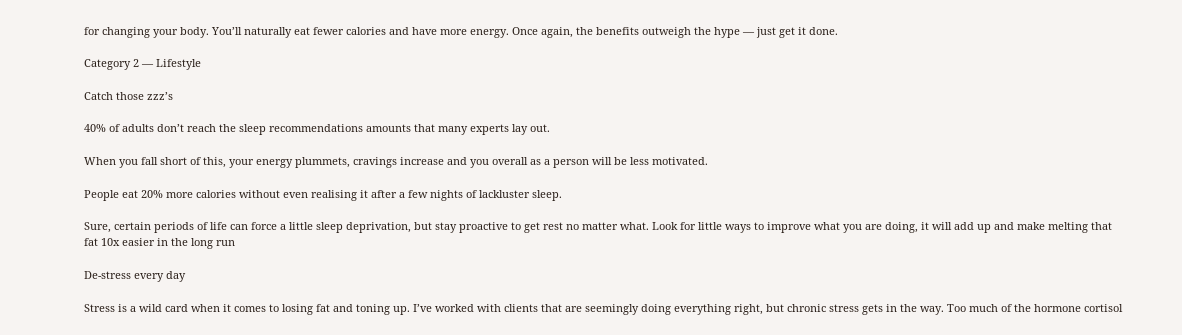for changing your body. You’ll naturally eat fewer calories and have more energy. Once again, the benefits outweigh the hype — just get it done.

Category 2 — Lifestyle

Catch those zzz’s

40% of adults don’t reach the sleep recommendations amounts that many experts lay out.

When you fall short of this, your energy plummets, cravings increase and you overall as a person will be less motivated.

People eat 20% more calories without even realising it after a few nights of lackluster sleep.

Sure, certain periods of life can force a little sleep deprivation, but stay proactive to get rest no matter what. Look for little ways to improve what you are doing, it will add up and make melting that fat 10x easier in the long run

De-stress every day

Stress is a wild card when it comes to losing fat and toning up. I’ve worked with clients that are seemingly doing everything right, but chronic stress gets in the way. Too much of the hormone cortisol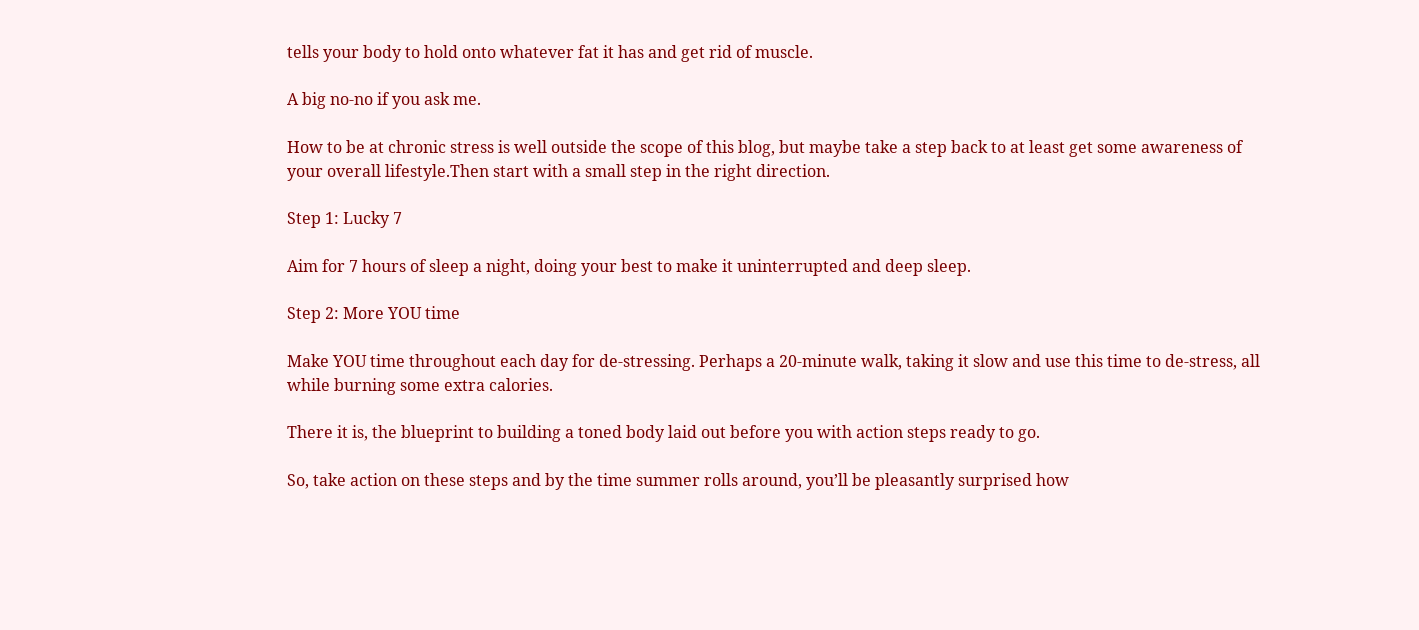tells your body to hold onto whatever fat it has and get rid of muscle.

A big no-no if you ask me.

How to be at chronic stress is well outside the scope of this blog, but maybe take a step back to at least get some awareness of your overall lifestyle.Then start with a small step in the right direction.

Step 1: Lucky 7

Aim for 7 hours of sleep a night, doing your best to make it uninterrupted and deep sleep.

Step 2: More YOU time

Make YOU time throughout each day for de-stressing. Perhaps a 20-minute walk, taking it slow and use this time to de-stress, all while burning some extra calories.

There it is, the blueprint to building a toned body laid out before you with action steps ready to go.

So, take action on these steps and by the time summer rolls around, you’ll be pleasantly surprised how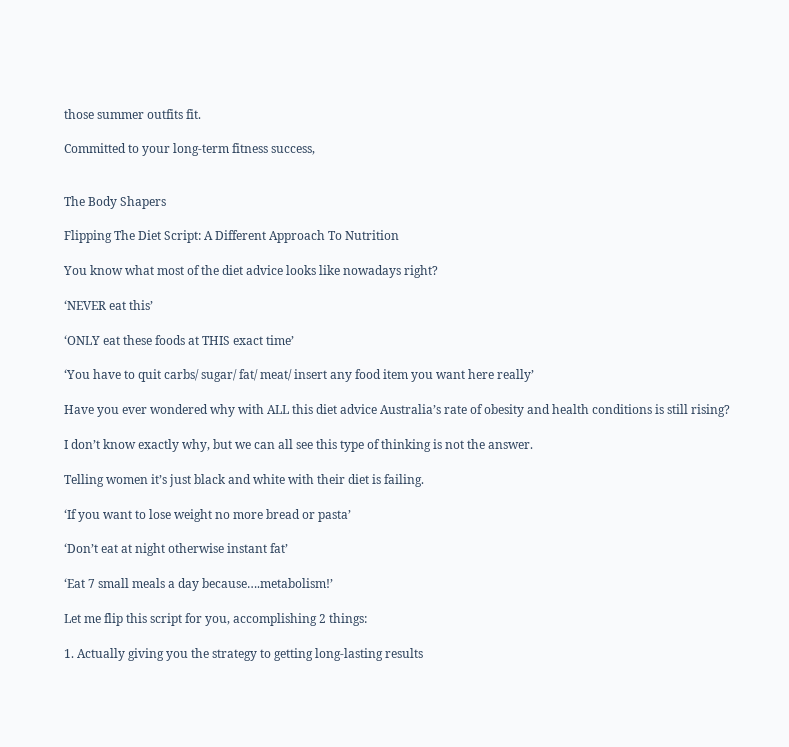those summer outfits fit.

Committed to your long-term fitness success,


The Body Shapers

Flipping The Diet Script: A Different Approach To Nutrition

You know what most of the diet advice looks like nowadays right?

‘NEVER eat this’

‘ONLY eat these foods at THIS exact time’

‘You have to quit carbs/ sugar/ fat/ meat/ insert any food item you want here really’

Have you ever wondered why with ALL this diet advice Australia’s rate of obesity and health conditions is still rising?

I don’t know exactly why, but we can all see this type of thinking is not the answer.

Telling women it’s just black and white with their diet is failing.

‘If you want to lose weight no more bread or pasta’

‘Don’t eat at night otherwise instant fat’

‘Eat 7 small meals a day because….metabolism!’

Let me flip this script for you, accomplishing 2 things:

1. Actually giving you the strategy to getting long-lasting results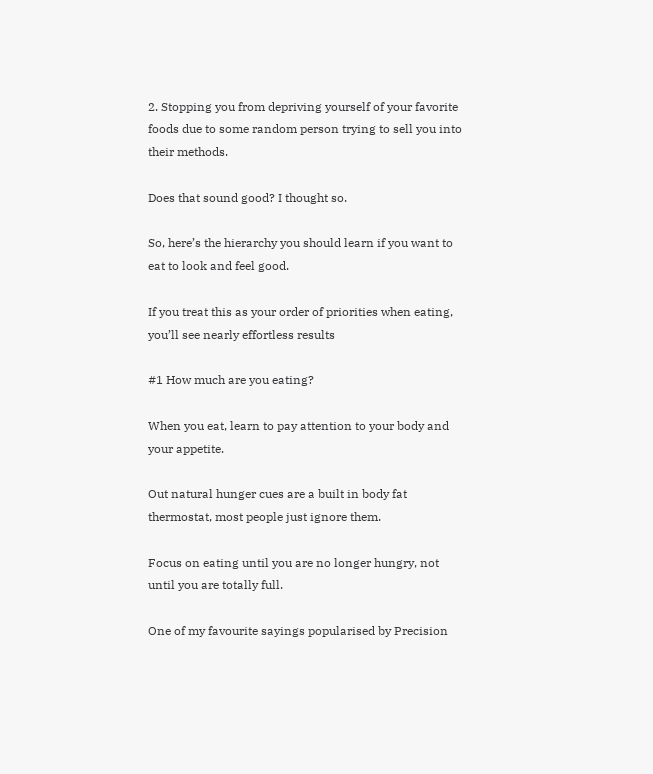2. Stopping you from depriving yourself of your favorite foods due to some random person trying to sell you into their methods.

Does that sound good? I thought so.

So, here’s the hierarchy you should learn if you want to eat to look and feel good.

If you treat this as your order of priorities when eating, you’ll see nearly effortless results

#1 How much are you eating?

When you eat, learn to pay attention to your body and your appetite.

Out natural hunger cues are a built in body fat thermostat, most people just ignore them.

Focus on eating until you are no longer hungry, not until you are totally full.

One of my favourite sayings popularised by Precision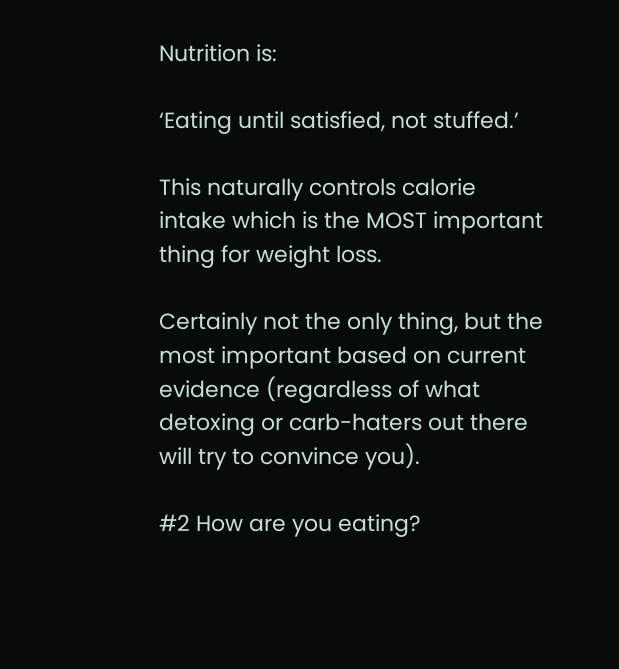Nutrition is:

‘Eating until satisfied, not stuffed.’

This naturally controls calorie intake which is the MOST important thing for weight loss.

Certainly not the only thing, but the most important based on current evidence (regardless of what detoxing or carb-haters out there will try to convince you).

#2 How are you eating?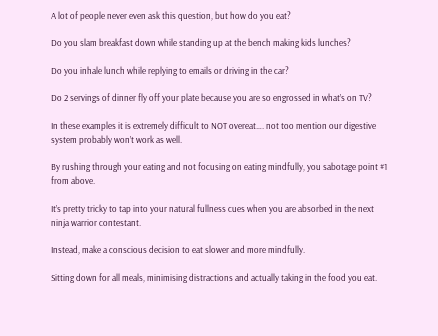A lot of people never even ask this question, but how do you eat?

Do you slam breakfast down while standing up at the bench making kids lunches?

Do you inhale lunch while replying to emails or driving in the car?

Do 2 servings of dinner fly off your plate because you are so engrossed in what’s on TV?

In these examples it is extremely difficult to NOT overeat…. not too mention our digestive system probably won’t work as well.

By rushing through your eating and not focusing on eating mindfully, you sabotage point #1 from above.

It’s pretty tricky to tap into your natural fullness cues when you are absorbed in the next ninja warrior contestant.

Instead, make a conscious decision to eat slower and more mindfully.

Sitting down for all meals, minimising distractions and actually taking in the food you eat.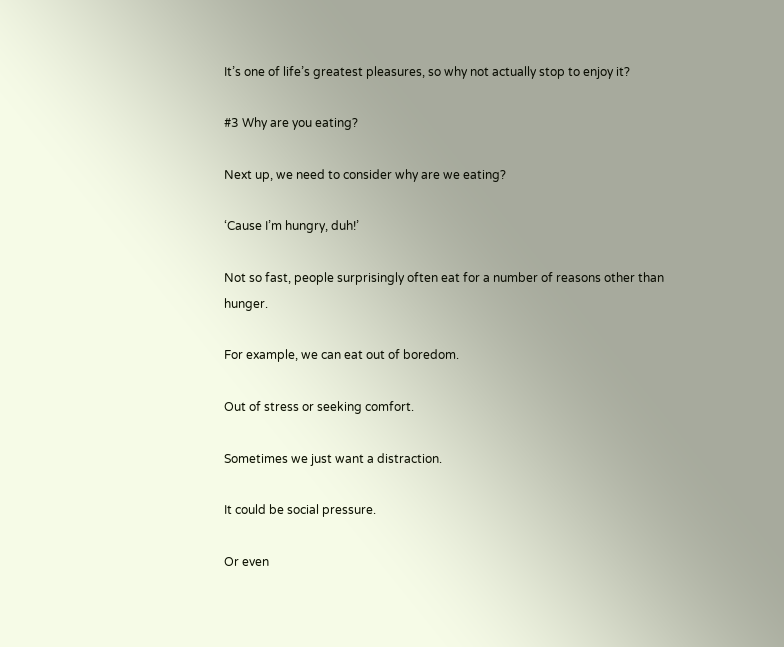It’s one of life’s greatest pleasures, so why not actually stop to enjoy it?

#3 Why are you eating?

Next up, we need to consider why are we eating?

‘Cause I’m hungry, duh!’

Not so fast, people surprisingly often eat for a number of reasons other than hunger.

For example, we can eat out of boredom.

Out of stress or seeking comfort.

Sometimes we just want a distraction.

It could be social pressure.

Or even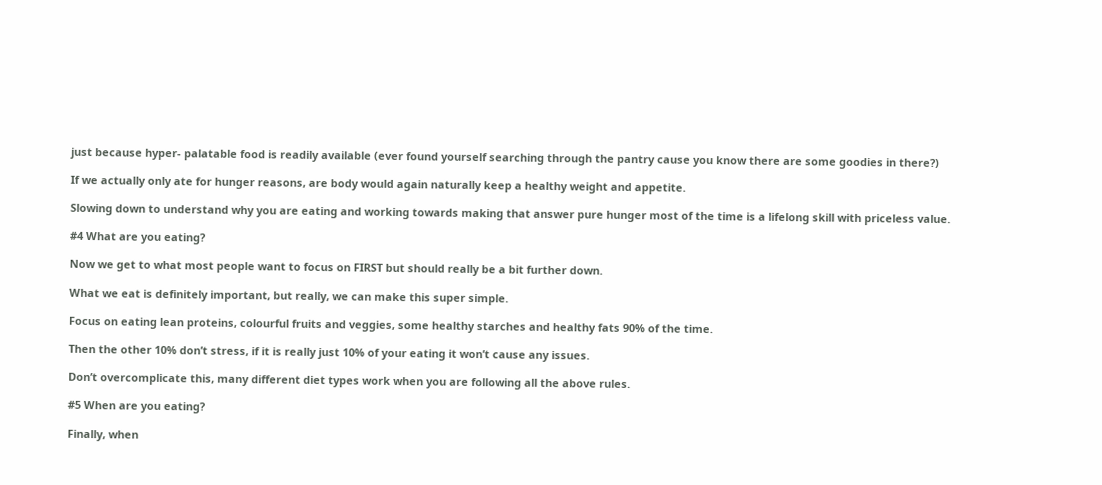just because hyper- palatable food is readily available (ever found yourself searching through the pantry cause you know there are some goodies in there?)

If we actually only ate for hunger reasons, are body would again naturally keep a healthy weight and appetite.

Slowing down to understand why you are eating and working towards making that answer pure hunger most of the time is a lifelong skill with priceless value.

#4 What are you eating?

Now we get to what most people want to focus on FIRST but should really be a bit further down.

What we eat is definitely important, but really, we can make this super simple.

Focus on eating lean proteins, colourful fruits and veggies, some healthy starches and healthy fats 90% of the time.

Then the other 10% don’t stress, if it is really just 10% of your eating it won’t cause any issues.

Don’t overcomplicate this, many different diet types work when you are following all the above rules.

#5 When are you eating?

Finally, when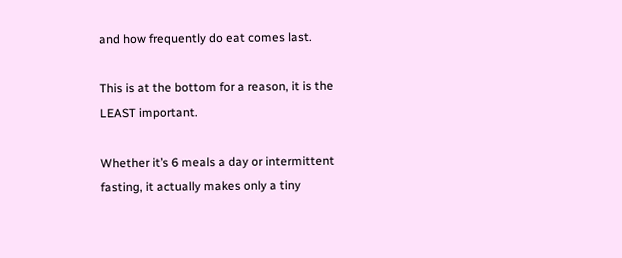and how frequently do eat comes last.

This is at the bottom for a reason, it is the LEAST important.

Whether it’s 6 meals a day or intermittent fasting, it actually makes only a tiny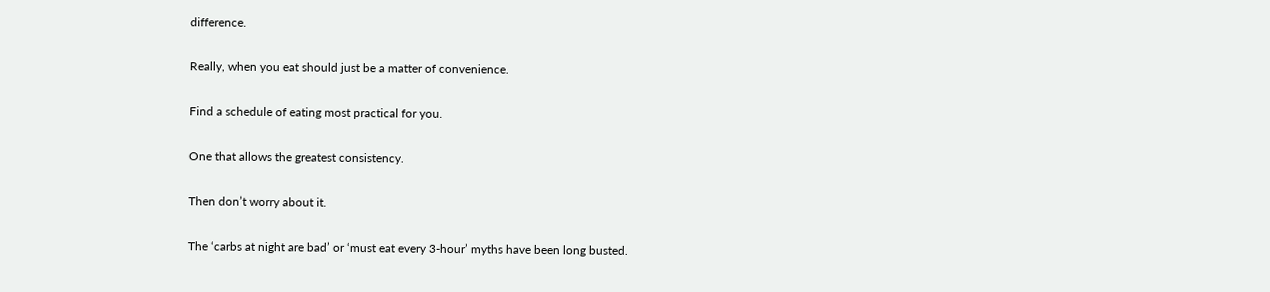difference.

Really, when you eat should just be a matter of convenience.

Find a schedule of eating most practical for you.

One that allows the greatest consistency.

Then don’t worry about it.

The ‘carbs at night are bad’ or ‘must eat every 3-hour’ myths have been long busted.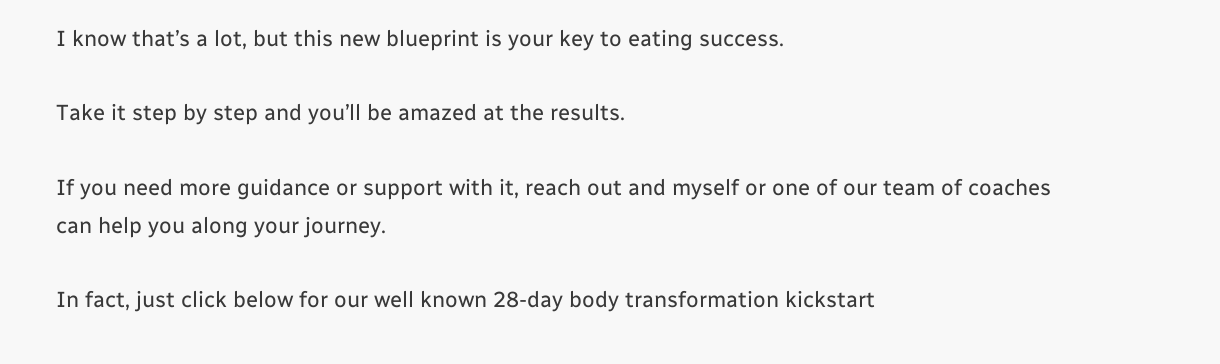I know that’s a lot, but this new blueprint is your key to eating success.

Take it step by step and you’ll be amazed at the results.

If you need more guidance or support with it, reach out and myself or one of our team of coaches can help you along your journey.

In fact, just click below for our well known 28-day body transformation kickstart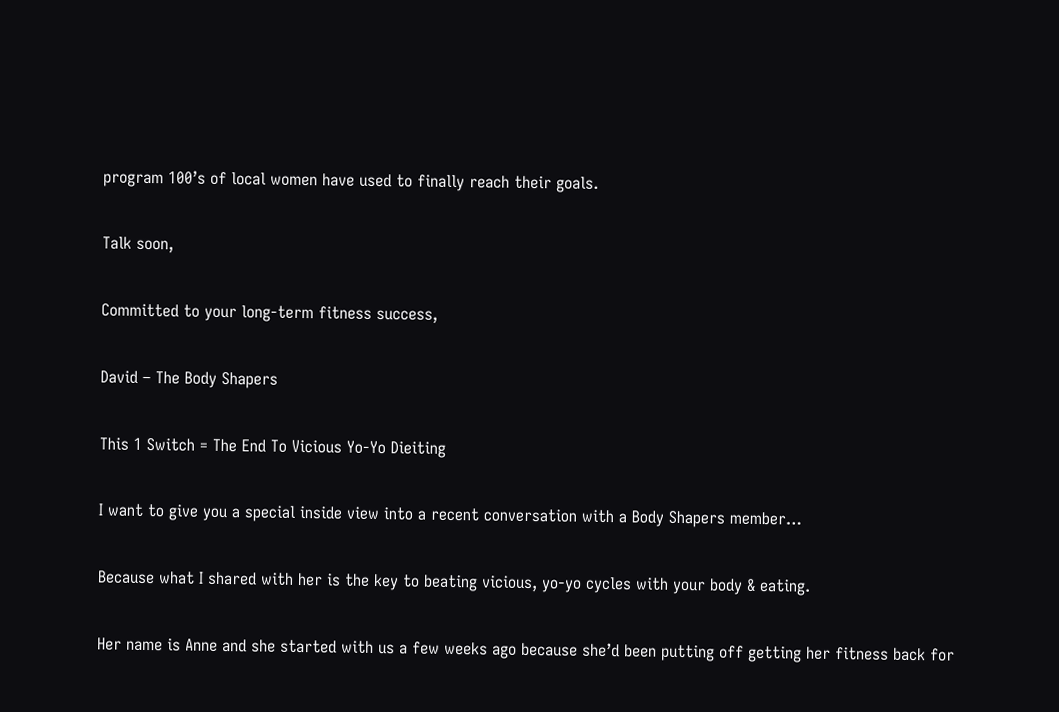program 100’s of local women have used to finally reach their goals.

Talk soon,

Committed to your long-term fitness success,

David – The Body Shapers

This 1 Switch = The End To Vicious Yo-Yo Dieiting

I want to give you a special inside view into a recent conversation with a Body Shapers member…

Because what I shared with her is the key to beating vicious, yo-yo cycles with your body & eating.

Her name is Anne and she started with us a few weeks ago because she’d been putting off getting her fitness back for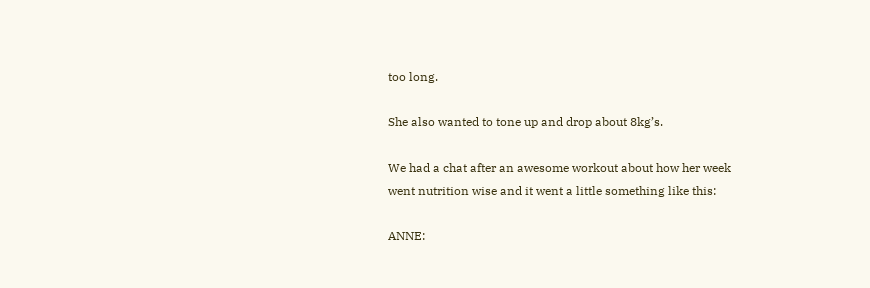too long.

She also wanted to tone up and drop about 8kg’s.

We had a chat after an awesome workout about how her week went nutrition wise and it went a little something like this:

ANNE: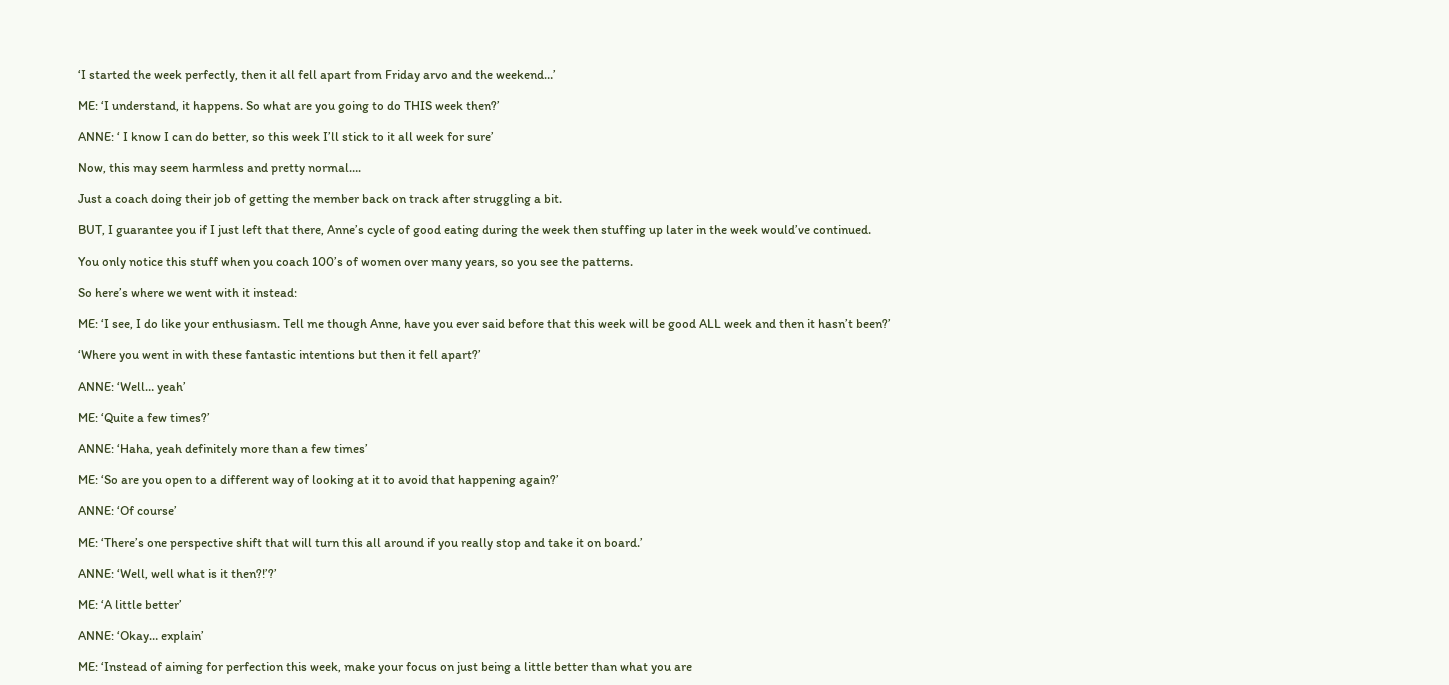‘I started the week perfectly, then it all fell apart from Friday arvo and the weekend…’

ME: ‘I understand, it happens. So what are you going to do THIS week then?’

ANNE: ‘ I know I can do better, so this week I’ll stick to it all week for sure’

Now, this may seem harmless and pretty normal….

Just a coach doing their job of getting the member back on track after struggling a bit.

BUT, I guarantee you if I just left that there, Anne’s cycle of good eating during the week then stuffing up later in the week would’ve continued.

You only notice this stuff when you coach 100’s of women over many years, so you see the patterns.

So here’s where we went with it instead:

ME: ‘I see, I do like your enthusiasm. Tell me though Anne, have you ever said before that this week will be good ALL week and then it hasn’t been?’

‘Where you went in with these fantastic intentions but then it fell apart?’

ANNE: ‘Well… yeah’

ME: ‘Quite a few times?’

ANNE: ‘Haha, yeah definitely more than a few times’

ME: ‘So are you open to a different way of looking at it to avoid that happening again?’

ANNE: ‘Of course’

ME: ‘There’s one perspective shift that will turn this all around if you really stop and take it on board.’

ANNE: ‘Well, well what is it then?!’?’

ME: ‘A little better’

ANNE: ‘Okay… explain’

ME: ‘Instead of aiming for perfection this week, make your focus on just being a little better than what you are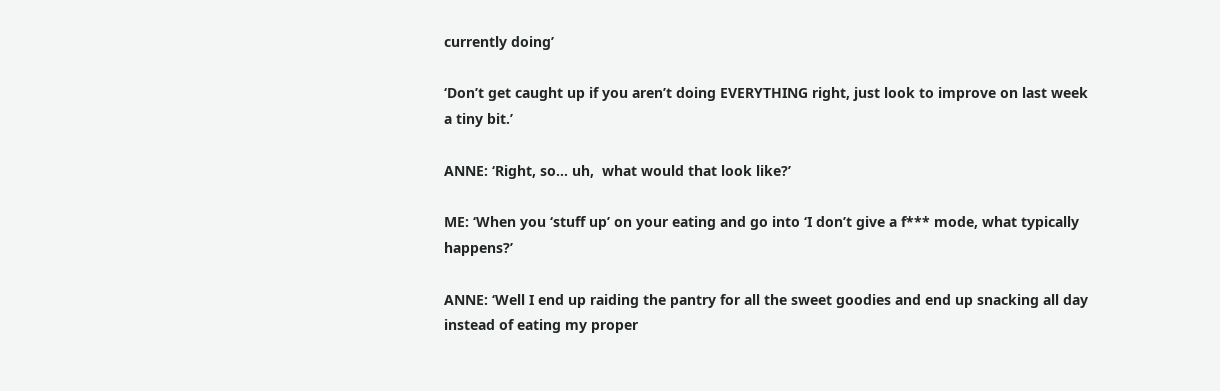currently doing’

‘Don’t get caught up if you aren’t doing EVERYTHING right, just look to improve on last week a tiny bit.’

ANNE: ‘Right, so… uh,  what would that look like?’

ME: ‘When you ‘stuff up’ on your eating and go into ‘I don’t give a f*** mode, what typically happens?’

ANNE: ‘Well I end up raiding the pantry for all the sweet goodies and end up snacking all day instead of eating my proper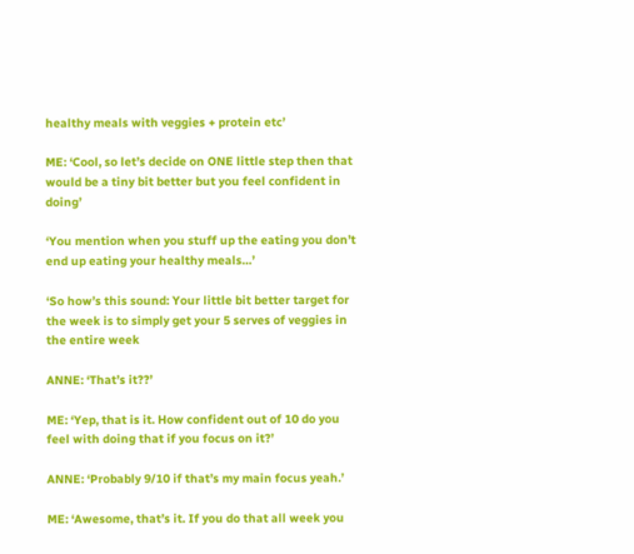healthy meals with veggies + protein etc’

ME: ‘Cool, so let’s decide on ONE little step then that would be a tiny bit better but you feel confident in doing’

‘You mention when you stuff up the eating you don’t end up eating your healthy meals…’

‘So how’s this sound: Your little bit better target for the week is to simply get your 5 serves of veggies in the entire week

ANNE: ‘That’s it??’

ME: ‘Yep, that is it. How confident out of 10 do you feel with doing that if you focus on it?’

ANNE: ‘Probably 9/10 if that’s my main focus yeah.’

ME: ‘Awesome, that’s it. If you do that all week you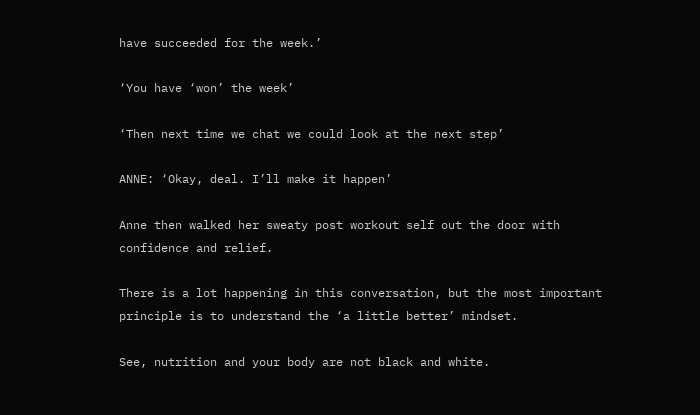have succeeded for the week.’

‘You have ‘won’ the week’

‘Then next time we chat we could look at the next step’

ANNE: ‘Okay, deal. I’ll make it happen’

Anne then walked her sweaty post workout self out the door with confidence and relief.

There is a lot happening in this conversation, but the most important principle is to understand the ‘a little better’ mindset.

See, nutrition and your body are not black and white.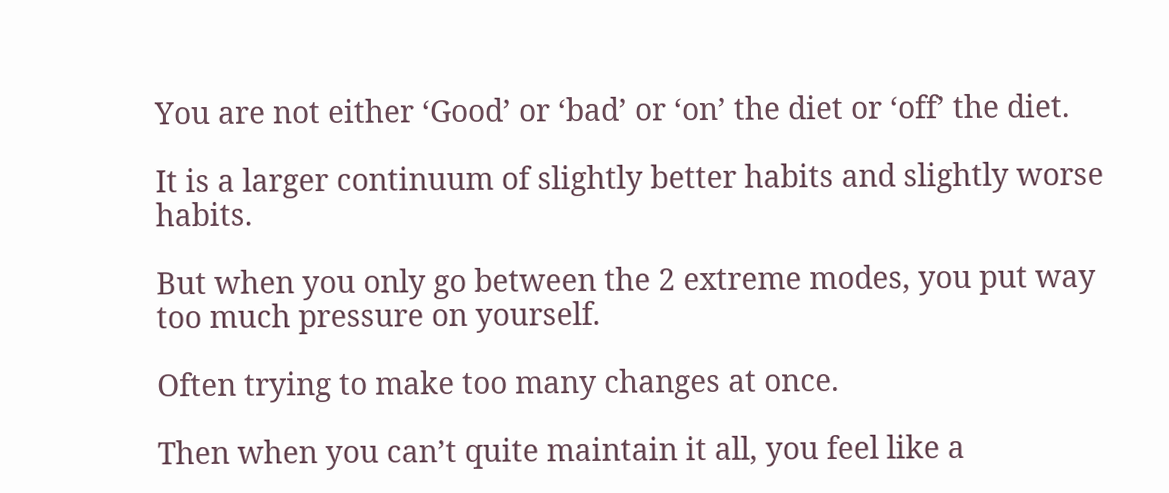You are not either ‘Good’ or ‘bad’ or ‘on’ the diet or ‘off’ the diet.

It is a larger continuum of slightly better habits and slightly worse habits.

But when you only go between the 2 extreme modes, you put way too much pressure on yourself.

Often trying to make too many changes at once.

Then when you can’t quite maintain it all, you feel like a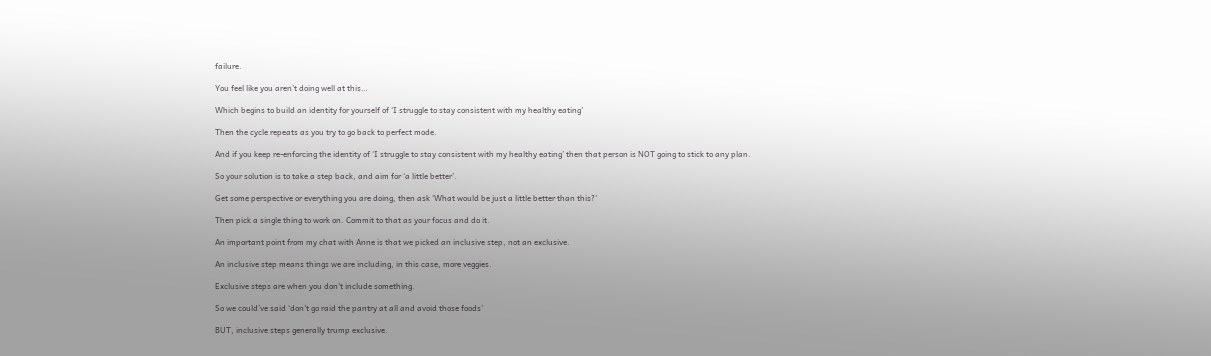failure.

You feel like you aren’t doing well at this…

Which begins to build an identity for yourself of ‘I struggle to stay consistent with my healthy eating’

Then the cycle repeats as you try to go back to perfect mode.

And if you keep re-enforcing the identity of ‘I struggle to stay consistent with my healthy eating’ then that person is NOT going to stick to any plan.

So your solution is to take a step back, and aim for ‘a little better’.

Get some perspective or everything you are doing, then ask ‘What would be just a little better than this?’

Then pick a single thing to work on. Commit to that as your focus and do it.

An important point from my chat with Anne is that we picked an inclusive step, not an exclusive.

An inclusive step means things we are including, in this case, more veggies.

Exclusive steps are when you don’t include something.

So we could’ve said ‘don’t go raid the pantry at all and avoid those foods’

BUT, inclusive steps generally trump exclusive.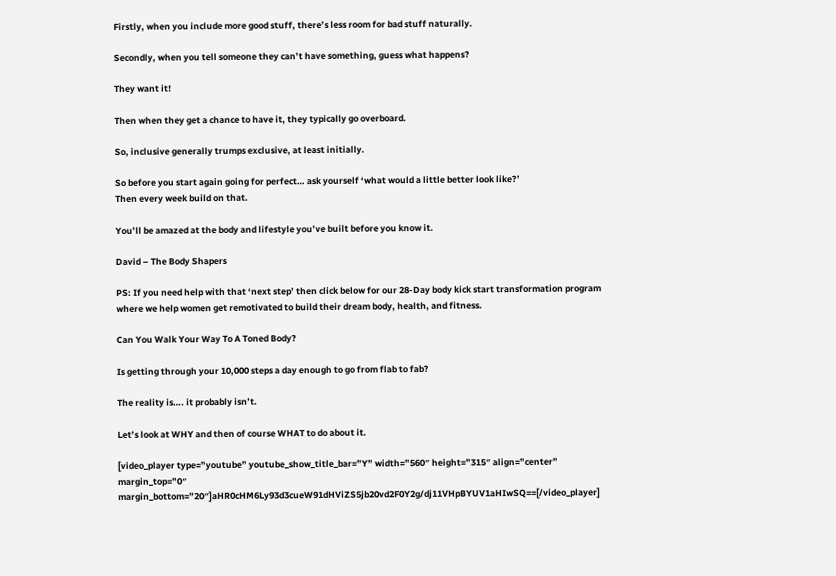Firstly, when you include more good stuff, there’s less room for bad stuff naturally.

Secondly, when you tell someone they can’t have something, guess what happens?

They want it!

Then when they get a chance to have it, they typically go overboard.

So, inclusive generally trumps exclusive, at least initially.

So before you start again going for perfect… ask yourself ‘what would a little better look like?’
Then every week build on that.

You’ll be amazed at the body and lifestyle you’ve built before you know it.

David – The Body Shapers

PS: If you need help with that ‘next step’ then click below for our 28-Day body kick start transformation program where we help women get remotivated to build their dream body, health, and fitness.

Can You Walk Your Way To A Toned Body?

Is getting through your 10,000 steps a day enough to go from flab to fab?

The reality is…. it probably isn’t.

Let’s look at WHY and then of course WHAT to do about it.

[video_player type=”youtube” youtube_show_title_bar=”Y” width=”560″ height=”315″ align=”center” margin_top=”0″ margin_bottom=”20″]aHR0cHM6Ly93d3cueW91dHViZS5jb20vd2F0Y2g/dj11VHpBYUV1aHIwSQ==[/video_player]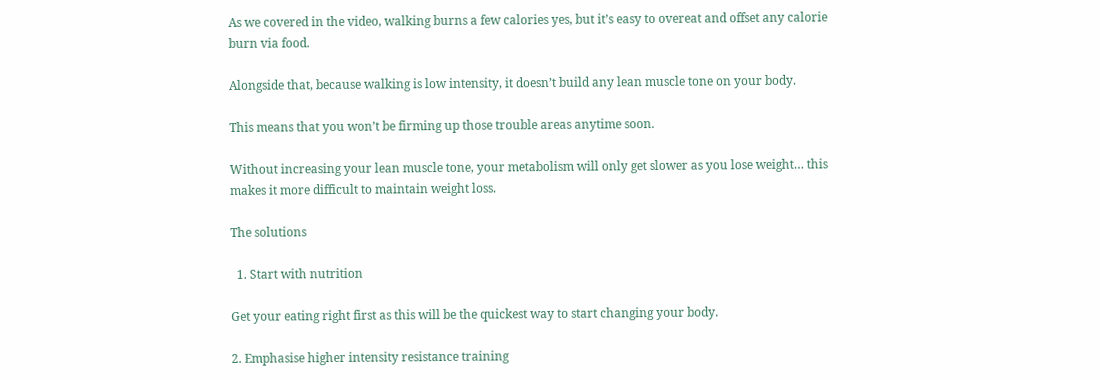As we covered in the video, walking burns a few calories yes, but it’s easy to overeat and offset any calorie burn via food.

Alongside that, because walking is low intensity, it doesn’t build any lean muscle tone on your body.

This means that you won’t be firming up those trouble areas anytime soon.

Without increasing your lean muscle tone, your metabolism will only get slower as you lose weight… this makes it more difficult to maintain weight loss.

The solutions

  1. Start with nutrition

Get your eating right first as this will be the quickest way to start changing your body.

2. Emphasise higher intensity resistance training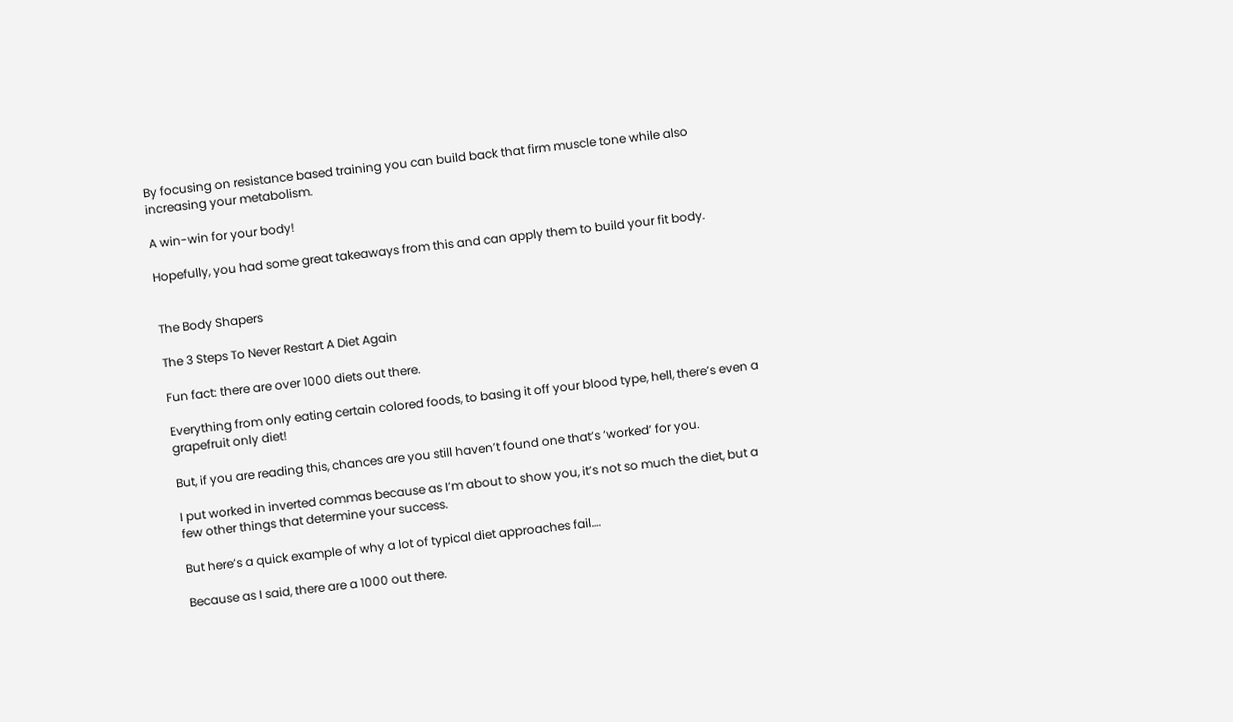By focusing on resistance based training you can build back that firm muscle tone while also increasing your metabolism.

A win-win for your body!

Hopefully, you had some great takeaways from this and can apply them to build your fit body.


The Body Shapers

The 3 Steps To Never Restart A Diet Again

Fun fact: there are over 1000 diets out there.

Everything from only eating certain colored foods, to basing it off your blood type, hell, there’s even a grapefruit only diet!

But, if you are reading this, chances are you still haven’t found one that’s ‘worked’ for you.

I put worked in inverted commas because as I’m about to show you, it’s not so much the diet, but a few other things that determine your success.

But here’s a quick example of why a lot of typical diet approaches fail….

Because as I said, there are a 1000 out there.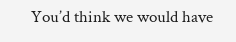You’d think we would have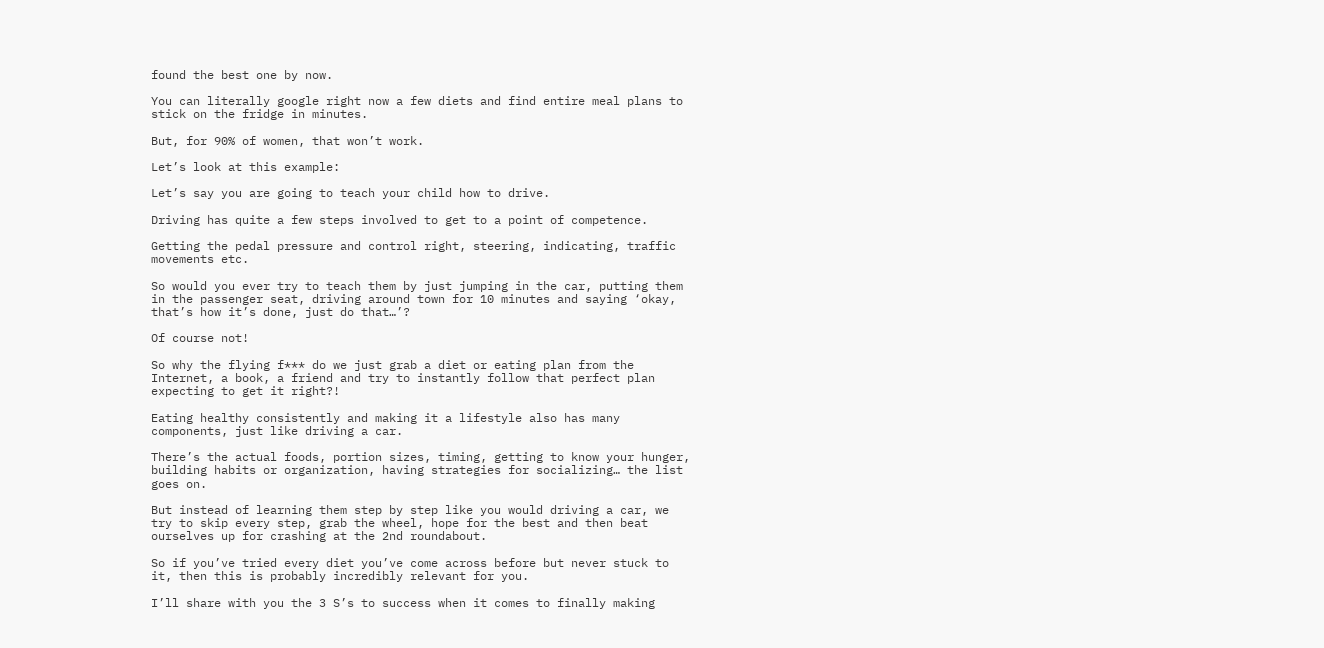found the best one by now.

You can literally google right now a few diets and find entire meal plans to stick on the fridge in minutes.

But, for 90% of women, that won’t work.

Let’s look at this example:

Let’s say you are going to teach your child how to drive.

Driving has quite a few steps involved to get to a point of competence.

Getting the pedal pressure and control right, steering, indicating, traffic movements etc.

So would you ever try to teach them by just jumping in the car, putting them in the passenger seat, driving around town for 10 minutes and saying ‘okay, that’s how it’s done, just do that…’?

Of course not!

So why the flying f*** do we just grab a diet or eating plan from the Internet, a book, a friend and try to instantly follow that perfect plan expecting to get it right?!

Eating healthy consistently and making it a lifestyle also has many components, just like driving a car.

There’s the actual foods, portion sizes, timing, getting to know your hunger, building habits or organization, having strategies for socializing… the list goes on.

But instead of learning them step by step like you would driving a car, we try to skip every step, grab the wheel, hope for the best and then beat ourselves up for crashing at the 2nd roundabout.

So if you’ve tried every diet you’ve come across before but never stuck to it, then this is probably incredibly relevant for you.

I’ll share with you the 3 S’s to success when it comes to finally making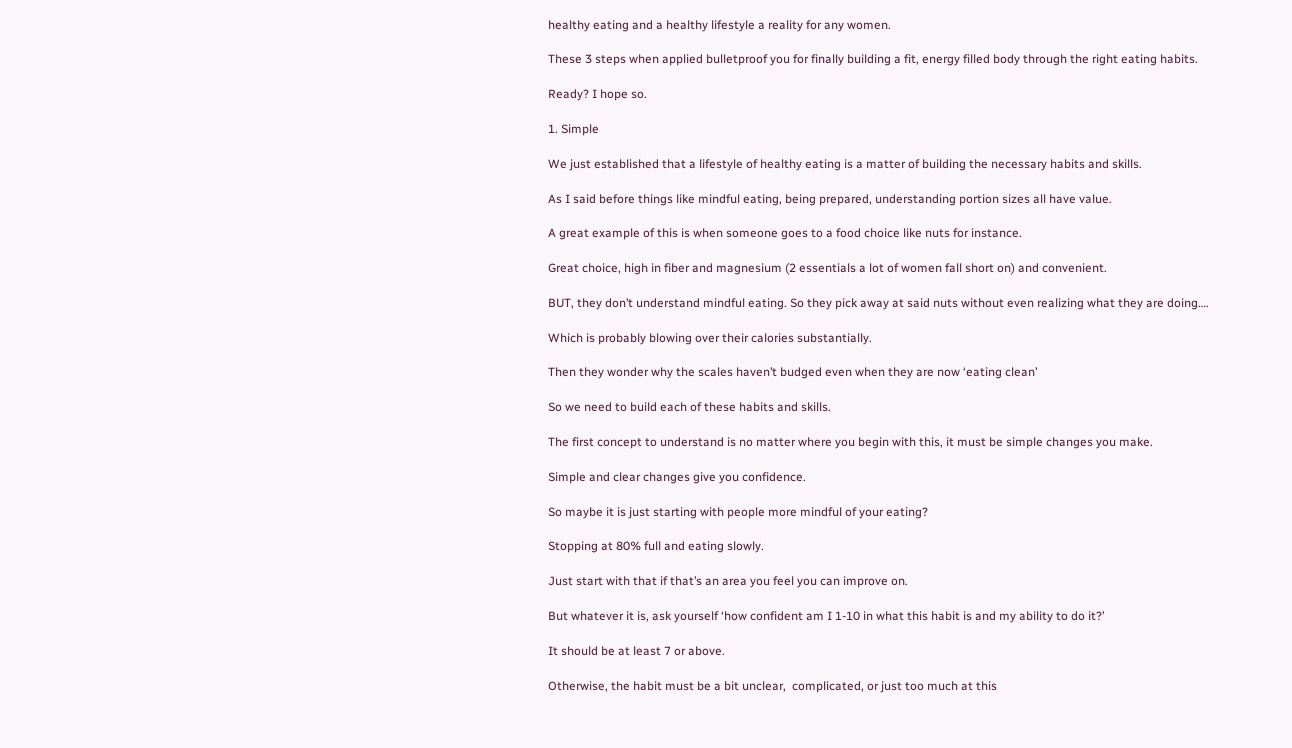healthy eating and a healthy lifestyle a reality for any women.

These 3 steps when applied bulletproof you for finally building a fit, energy filled body through the right eating habits.

Ready? I hope so.

1. Simple

We just established that a lifestyle of healthy eating is a matter of building the necessary habits and skills.

As I said before things like mindful eating, being prepared, understanding portion sizes all have value.

A great example of this is when someone goes to a food choice like nuts for instance.

Great choice, high in fiber and magnesium (2 essentials a lot of women fall short on) and convenient.

BUT, they don’t understand mindful eating. So they pick away at said nuts without even realizing what they are doing….

Which is probably blowing over their calories substantially.

Then they wonder why the scales haven’t budged even when they are now ‘eating clean’

So we need to build each of these habits and skills.

The first concept to understand is no matter where you begin with this, it must be simple changes you make.

Simple and clear changes give you confidence.

So maybe it is just starting with people more mindful of your eating?

Stopping at 80% full and eating slowly.

Just start with that if that’s an area you feel you can improve on.

But whatever it is, ask yourself ‘how confident am I 1-10 in what this habit is and my ability to do it?’

It should be at least 7 or above.

Otherwise, the habit must be a bit unclear,  complicated, or just too much at this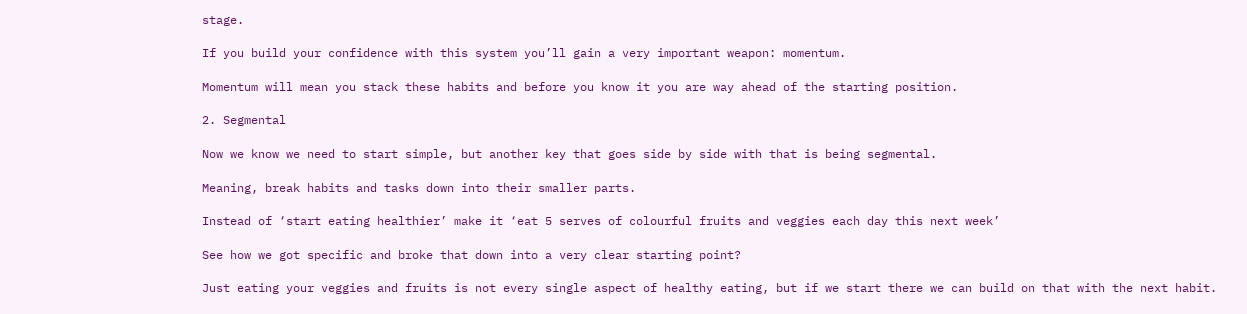stage.

If you build your confidence with this system you’ll gain a very important weapon: momentum.

Momentum will mean you stack these habits and before you know it you are way ahead of the starting position.

2. Segmental

Now we know we need to start simple, but another key that goes side by side with that is being segmental.

Meaning, break habits and tasks down into their smaller parts.

Instead of ‘start eating healthier’ make it ‘eat 5 serves of colourful fruits and veggies each day this next week’

See how we got specific and broke that down into a very clear starting point?

Just eating your veggies and fruits is not every single aspect of healthy eating, but if we start there we can build on that with the next habit.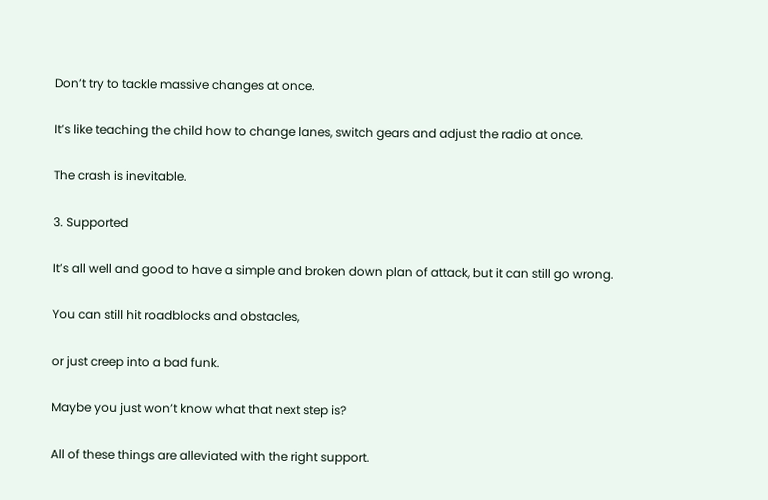Don’t try to tackle massive changes at once.

It’s like teaching the child how to change lanes, switch gears and adjust the radio at once.

The crash is inevitable.

3. Supported

It’s all well and good to have a simple and broken down plan of attack, but it can still go wrong.

You can still hit roadblocks and obstacles,

or just creep into a bad funk.

Maybe you just won’t know what that next step is?

All of these things are alleviated with the right support.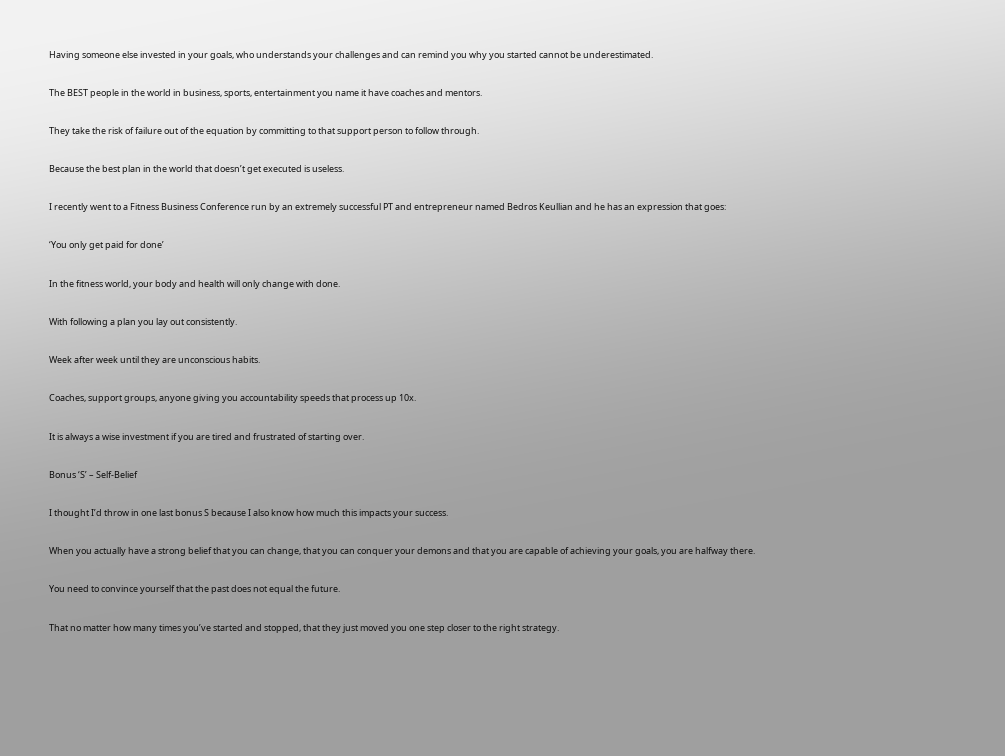Having someone else invested in your goals, who understands your challenges and can remind you why you started cannot be underestimated.

The BEST people in the world in business, sports, entertainment you name it have coaches and mentors.

They take the risk of failure out of the equation by committing to that support person to follow through.

Because the best plan in the world that doesn’t get executed is useless.

I recently went to a Fitness Business Conference run by an extremely successful PT and entrepreneur named Bedros Keullian and he has an expression that goes:

‘You only get paid for done’

In the fitness world, your body and health will only change with done.

With following a plan you lay out consistently.

Week after week until they are unconscious habits.

Coaches, support groups, anyone giving you accountability speeds that process up 10x.

It is always a wise investment if you are tired and frustrated of starting over.

Bonus ‘S’ – Self-Belief

I thought I’d throw in one last bonus S because I also know how much this impacts your success.

When you actually have a strong belief that you can change, that you can conquer your demons and that you are capable of achieving your goals, you are halfway there.

You need to convince yourself that the past does not equal the future.

That no matter how many times you’ve started and stopped, that they just moved you one step closer to the right strategy.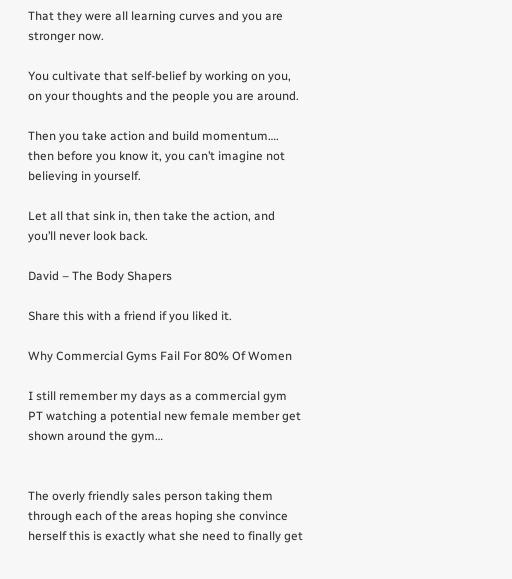That they were all learning curves and you are stronger now.

You cultivate that self-belief by working on you, on your thoughts and the people you are around.

Then you take action and build momentum…. then before you know it, you can’t imagine not believing in yourself.

Let all that sink in, then take the action, and you’ll never look back.

David – The Body Shapers

Share this with a friend if you liked it.

Why Commercial Gyms Fail For 80% Of Women

I still remember my days as a commercial gym PT watching a potential new female member get shown around the gym…


The overly friendly sales person taking them through each of the areas hoping she convince herself this is exactly what she need to finally get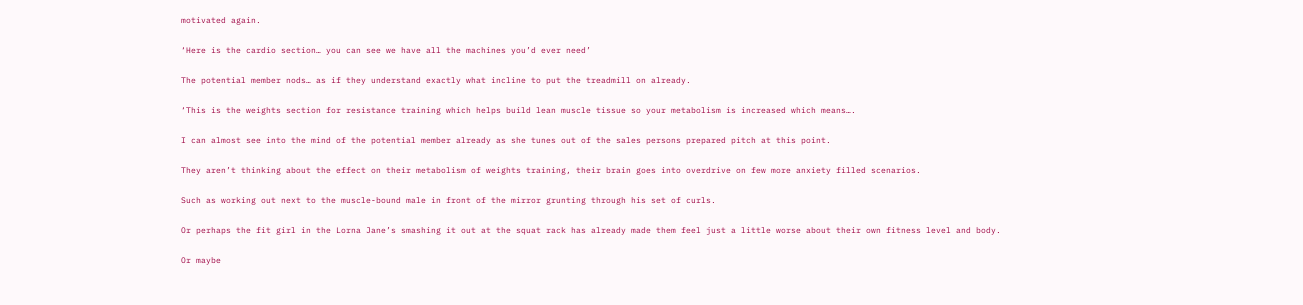motivated again.


‘Here is the cardio section… you can see we have all the machines you’d ever need’


The potential member nods… as if they understand exactly what incline to put the treadmill on already.


‘This is the weights section for resistance training which helps build lean muscle tissue so your metabolism is increased which means….


I can almost see into the mind of the potential member already as she tunes out of the sales persons prepared pitch at this point.


They aren’t thinking about the effect on their metabolism of weights training, their brain goes into overdrive on few more anxiety filled scenarios.


Such as working out next to the muscle-bound male in front of the mirror grunting through his set of curls.


Or perhaps the fit girl in the Lorna Jane’s smashing it out at the squat rack has already made them feel just a little worse about their own fitness level and body.


Or maybe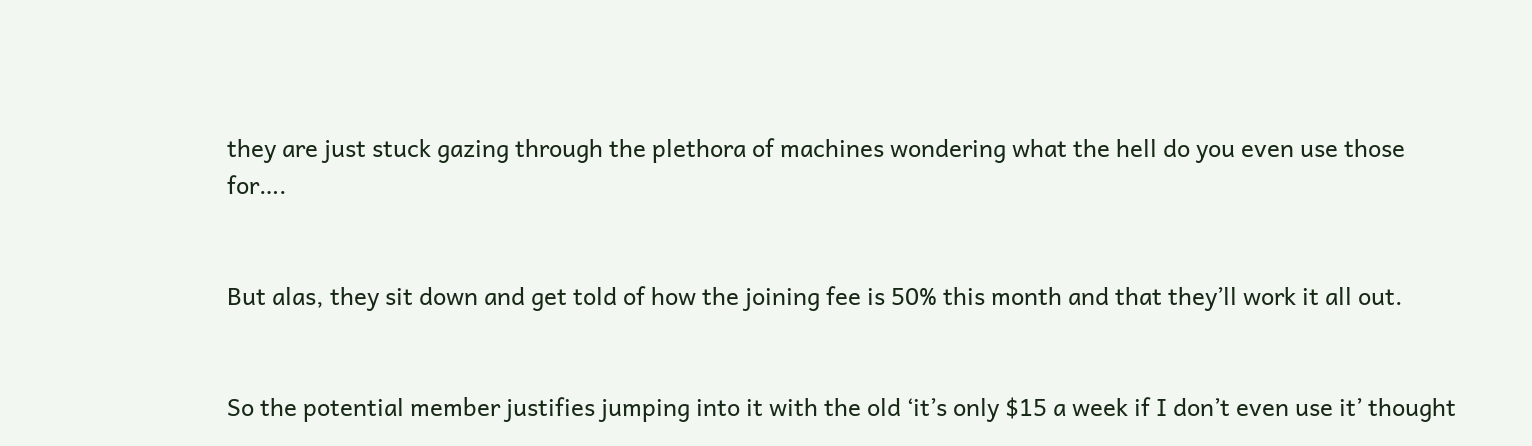they are just stuck gazing through the plethora of machines wondering what the hell do you even use those for….


But alas, they sit down and get told of how the joining fee is 50% this month and that they’ll work it all out.


So the potential member justifies jumping into it with the old ‘it’s only $15 a week if I don’t even use it’ thought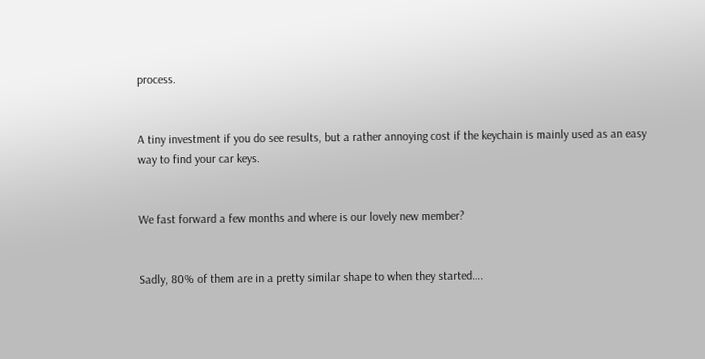process.


A tiny investment if you do see results, but a rather annoying cost if the keychain is mainly used as an easy way to find your car keys.


We fast forward a few months and where is our lovely new member?


Sadly, 80% of them are in a pretty similar shape to when they started….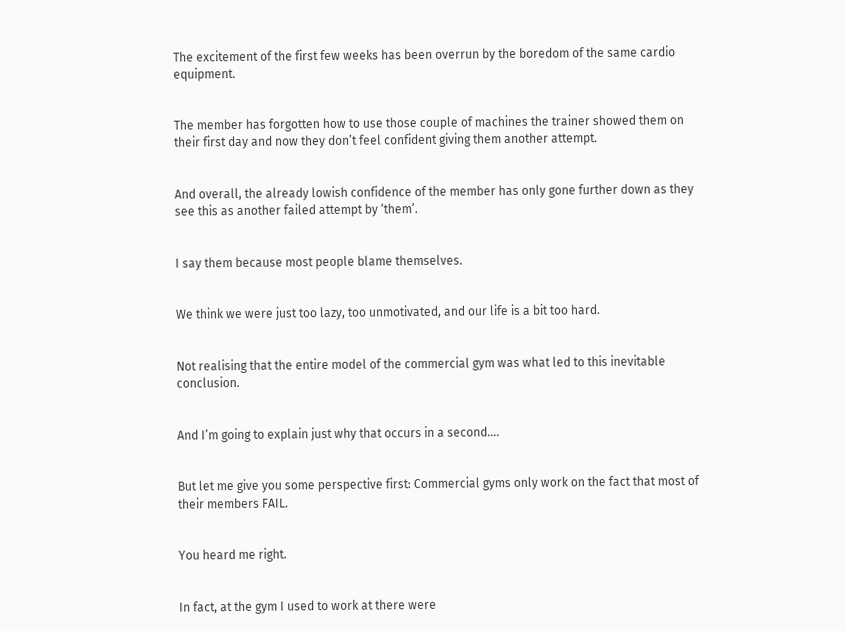The excitement of the first few weeks has been overrun by the boredom of the same cardio equipment.


The member has forgotten how to use those couple of machines the trainer showed them on their first day and now they don’t feel confident giving them another attempt.


And overall, the already lowish confidence of the member has only gone further down as they see this as another failed attempt by ‘them’.


I say them because most people blame themselves.


We think we were just too lazy, too unmotivated, and our life is a bit too hard.


Not realising that the entire model of the commercial gym was what led to this inevitable conclusion.


And I’m going to explain just why that occurs in a second….


But let me give you some perspective first: Commercial gyms only work on the fact that most of their members FAIL.


You heard me right.


In fact, at the gym I used to work at there were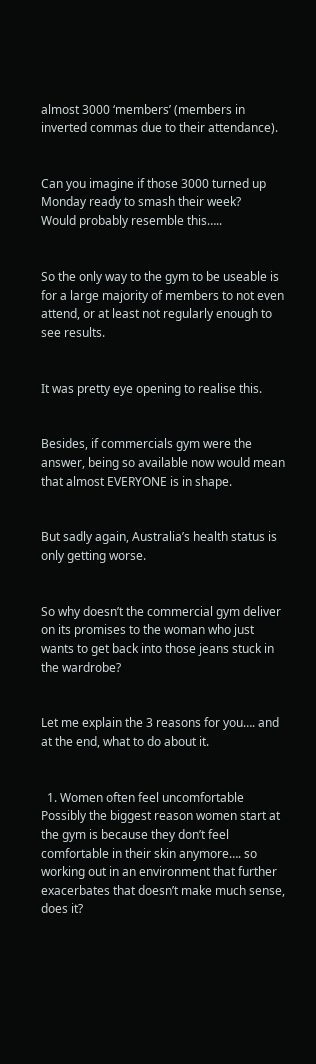almost 3000 ‘members’ (members in inverted commas due to their attendance).


Can you imagine if those 3000 turned up Monday ready to smash their week?
Would probably resemble this…..


So the only way to the gym to be useable is for a large majority of members to not even attend, or at least not regularly enough to see results.


It was pretty eye opening to realise this.


Besides, if commercials gym were the answer, being so available now would mean that almost EVERYONE is in shape.


But sadly again, Australia’s health status is only getting worse.


So why doesn’t the commercial gym deliver on its promises to the woman who just wants to get back into those jeans stuck in the wardrobe?


Let me explain the 3 reasons for you…. and at the end, what to do about it.


  1. Women often feel uncomfortable
Possibly the biggest reason women start at the gym is because they don’t feel comfortable in their skin anymore…. so working out in an environment that further exacerbates that doesn’t make much sense, does it?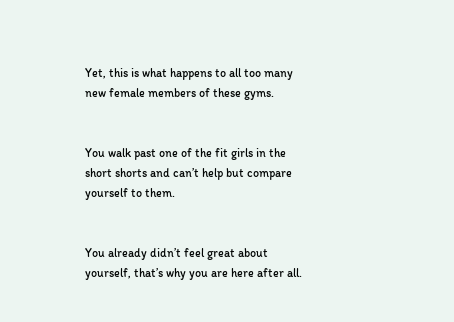Yet, this is what happens to all too many new female members of these gyms.


You walk past one of the fit girls in the short shorts and can’t help but compare yourself to them.


You already didn’t feel great about yourself, that’s why you are here after all.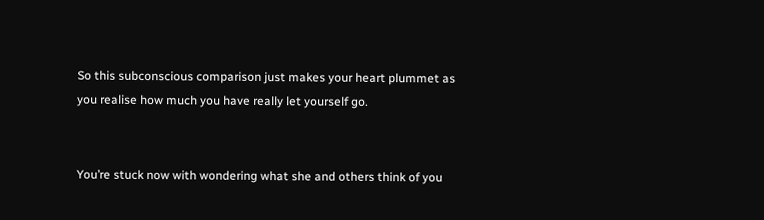So this subconscious comparison just makes your heart plummet as you realise how much you have really let yourself go.


You’re stuck now with wondering what she and others think of you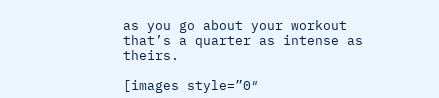as you go about your workout that’s a quarter as intense as theirs.

[images style=”0″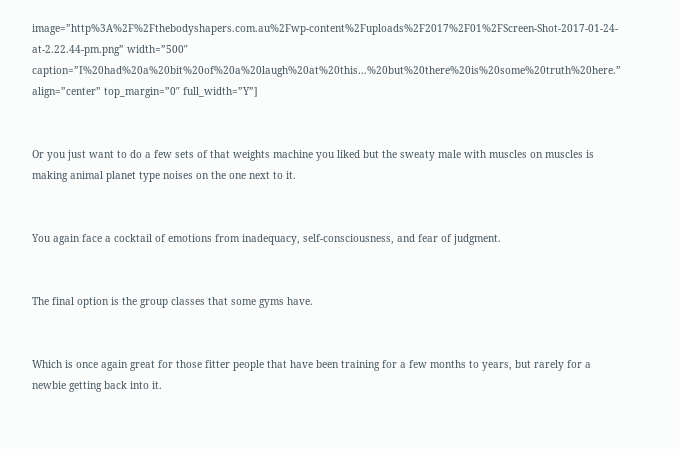image=”http%3A%2F%2Fthebodyshapers.com.au%2Fwp-content%2Fuploads%2F2017%2F01%2FScreen-Shot-2017-01-24-at-2.22.44-pm.png” width=”500″ caption=”I%20had%20a%20bit%20of%20a%20laugh%20at%20this…%20but%20there%20is%20some%20truth%20here.” align=”center” top_margin=”0″ full_width=”Y”]


Or you just want to do a few sets of that weights machine you liked but the sweaty male with muscles on muscles is making animal planet type noises on the one next to it.


You again face a cocktail of emotions from inadequacy, self-consciousness, and fear of judgment.


The final option is the group classes that some gyms have.


Which is once again great for those fitter people that have been training for a few months to years, but rarely for a newbie getting back into it.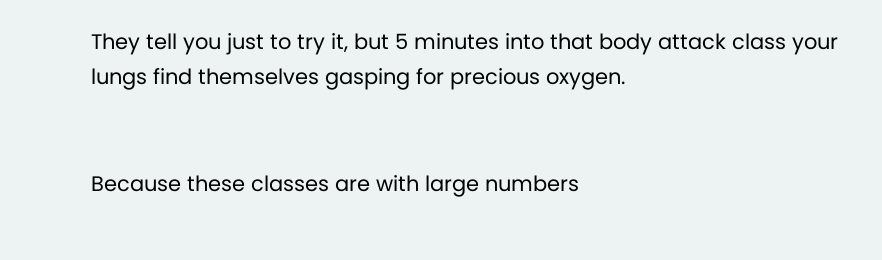They tell you just to try it, but 5 minutes into that body attack class your lungs find themselves gasping for precious oxygen.


Because these classes are with large numbers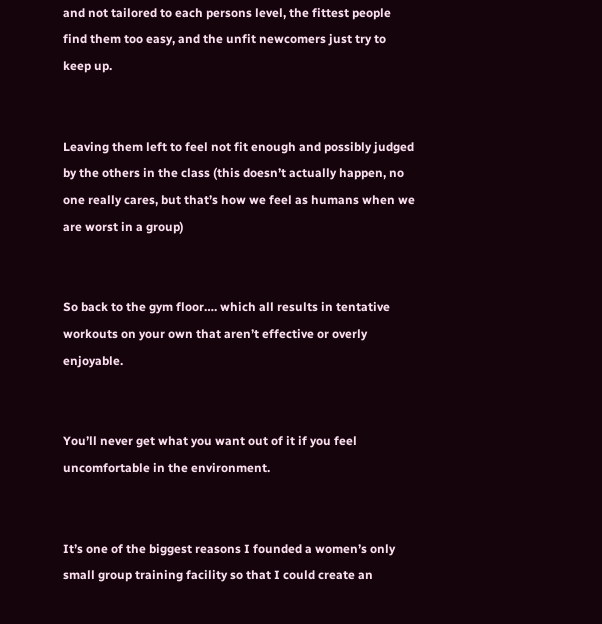and not tailored to each persons level, the fittest people find them too easy, and the unfit newcomers just try to keep up.


Leaving them left to feel not fit enough and possibly judged by the others in the class (this doesn’t actually happen, no one really cares, but that’s how we feel as humans when we are worst in a group)


So back to the gym floor…. which all results in tentative workouts on your own that aren’t effective or overly enjoyable.


You’ll never get what you want out of it if you feel uncomfortable in the environment.


It’s one of the biggest reasons I founded a women’s only small group training facility so that I could create an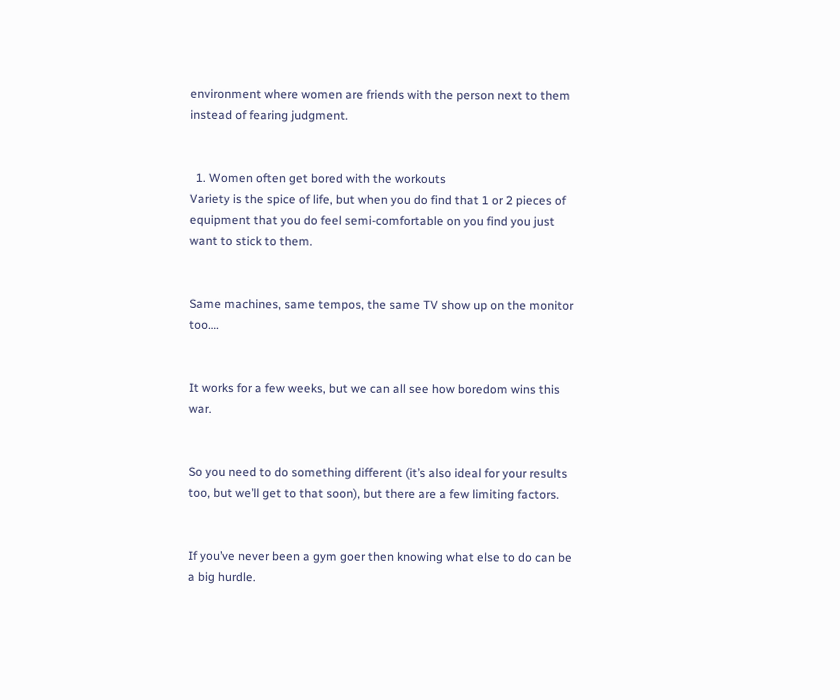environment where women are friends with the person next to them instead of fearing judgment.


  1. Women often get bored with the workouts
Variety is the spice of life, but when you do find that 1 or 2 pieces of equipment that you do feel semi-comfortable on you find you just want to stick to them.


Same machines, same tempos, the same TV show up on the monitor too….


It works for a few weeks, but we can all see how boredom wins this war.


So you need to do something different (it’s also ideal for your results too, but we’ll get to that soon), but there are a few limiting factors.


If you’ve never been a gym goer then knowing what else to do can be a big hurdle.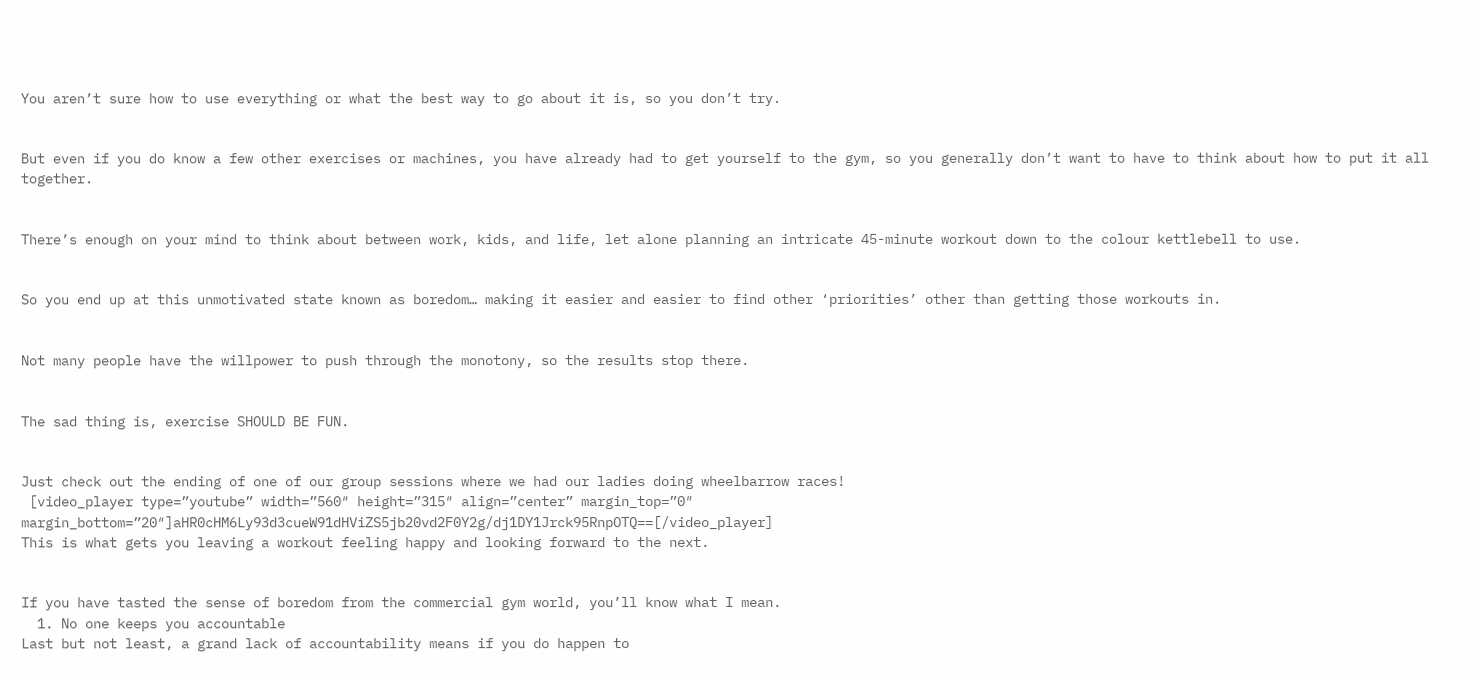You aren’t sure how to use everything or what the best way to go about it is, so you don’t try.


But even if you do know a few other exercises or machines, you have already had to get yourself to the gym, so you generally don’t want to have to think about how to put it all together.


There’s enough on your mind to think about between work, kids, and life, let alone planning an intricate 45-minute workout down to the colour kettlebell to use.


So you end up at this unmotivated state known as boredom… making it easier and easier to find other ‘priorities’ other than getting those workouts in.


Not many people have the willpower to push through the monotony, so the results stop there.


The sad thing is, exercise SHOULD BE FUN.


Just check out the ending of one of our group sessions where we had our ladies doing wheelbarrow races!
 [video_player type=”youtube” width=”560″ height=”315″ align=”center” margin_top=”0″ margin_bottom=”20″]aHR0cHM6Ly93d3cueW91dHViZS5jb20vd2F0Y2g/dj1DY1Jrck95RnpOTQ==[/video_player]
This is what gets you leaving a workout feeling happy and looking forward to the next.


If you have tasted the sense of boredom from the commercial gym world, you’ll know what I mean.
  1. No one keeps you accountable
Last but not least, a grand lack of accountability means if you do happen to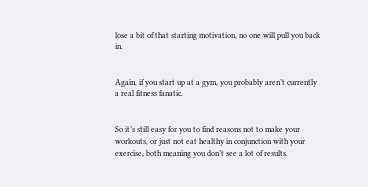lose a bit of that starting motivation, no one will pull you back in.


Again, if you start up at a gym, you probably aren’t currently a real fitness fanatic.


So it’s still easy for you to find reasons not to make your workouts, or just not eat healthy in conjunction with your exercise, both meaning you don’t see a lot of results.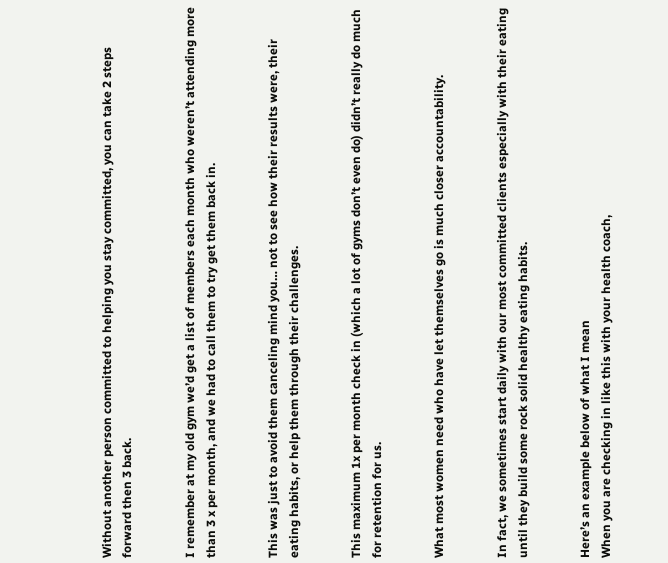Without another person committed to helping you stay committed, you can take 2 steps forward then 3 back.


I remember at my old gym we’d get a list of members each month who weren’t attending more than 3 x per month, and we had to call them to try get them back in.


This was just to avoid them canceling mind you… not to see how their results were, their eating habits, or help them through their challenges.


This maximum 1x per month check in (which a lot of gyms don’t even do) didn’t really do much for retention for us.


What most women need who have let themselves go is much closer accountability.


In fact, we sometimes start daily with our most committed clients especially with their eating until they build some rock solid healthy eating habits.


Here’s an example below of what I mean
When you are checking in like this with your health coach,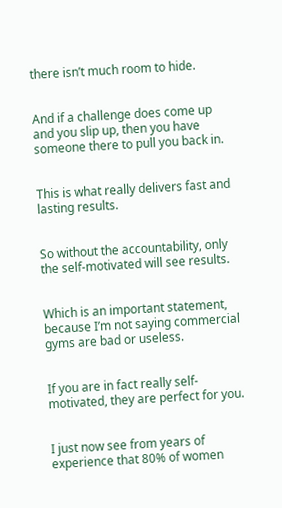there isn’t much room to hide.


And if a challenge does come up and you slip up, then you have someone there to pull you back in.


This is what really delivers fast and lasting results.


So without the accountability, only the self-motivated will see results.


Which is an important statement, because I’m not saying commercial gyms are bad or useless.


If you are in fact really self-motivated, they are perfect for you.


I just now see from years of experience that 80% of women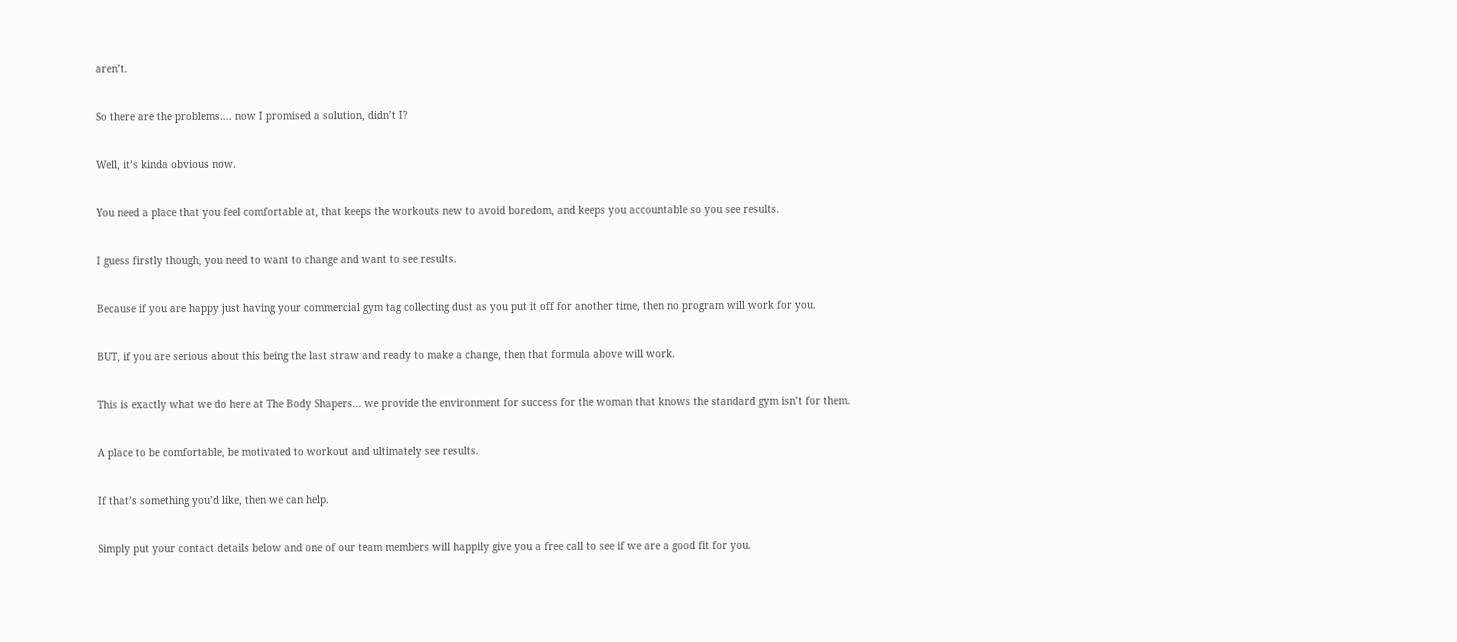aren’t.


So there are the problems…. now I promised a solution, didn’t I?


Well, it’s kinda obvious now.


You need a place that you feel comfortable at, that keeps the workouts new to avoid boredom, and keeps you accountable so you see results.


I guess firstly though, you need to want to change and want to see results.


Because if you are happy just having your commercial gym tag collecting dust as you put it off for another time, then no program will work for you.


BUT, if you are serious about this being the last straw and ready to make a change, then that formula above will work.


This is exactly what we do here at The Body Shapers… we provide the environment for success for the woman that knows the standard gym isn’t for them.


A place to be comfortable, be motivated to workout and ultimately see results.


If that’s something you’d like, then we can help.


Simply put your contact details below and one of our team members will happily give you a free call to see if we are a good fit for you.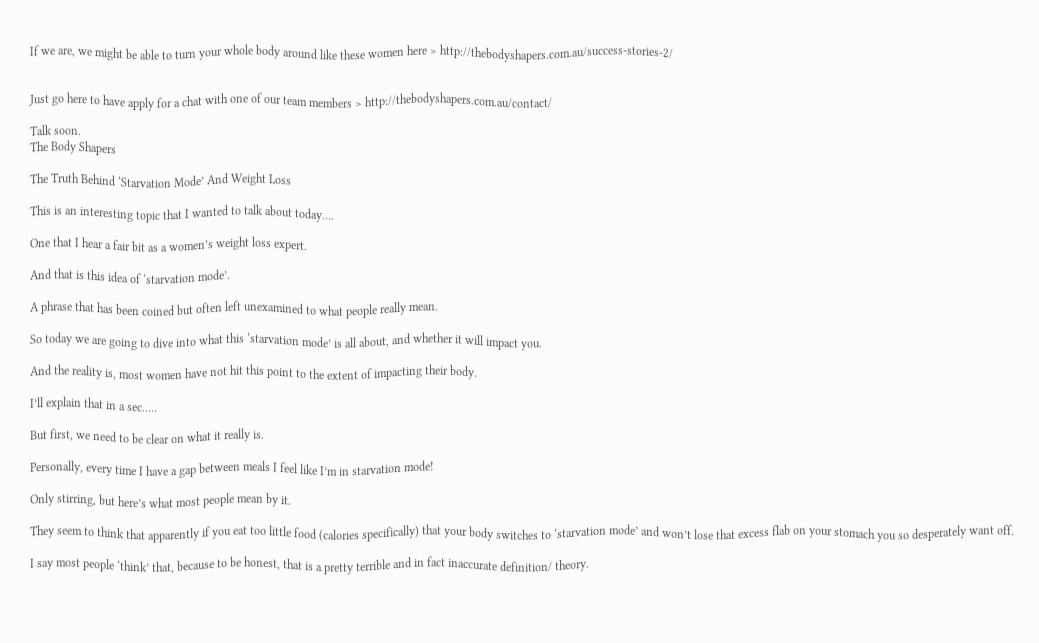If we are, we might be able to turn your whole body around like these women here > http://thebodyshapers.com.au/success-stories-2/


Just go here to have apply for a chat with one of our team members > http://thebodyshapers.com.au/contact/

Talk soon.
The Body Shapers

The Truth Behind ‘Starvation Mode’ And Weight Loss

This is an interesting topic that I wanted to talk about today….

One that I hear a fair bit as a women’s weight loss expert.

And that is this idea of ‘starvation mode’.

A phrase that has been coined but often left unexamined to what people really mean.

So today we are going to dive into what this ‘starvation mode’ is all about, and whether it will impact you.

And the reality is, most women have not hit this point to the extent of impacting their body.

I’ll explain that in a sec…..

But first, we need to be clear on what it really is.

Personally, every time I have a gap between meals I feel like I’m in starvation mode!

Only stirring, but here’s what most people mean by it.

They seem to think that apparently if you eat too little food (calories specifically) that your body switches to ‘starvation mode’ and won’t lose that excess flab on your stomach you so desperately want off.

I say most people ‘think’ that, because to be honest, that is a pretty terrible and in fact inaccurate definition/ theory.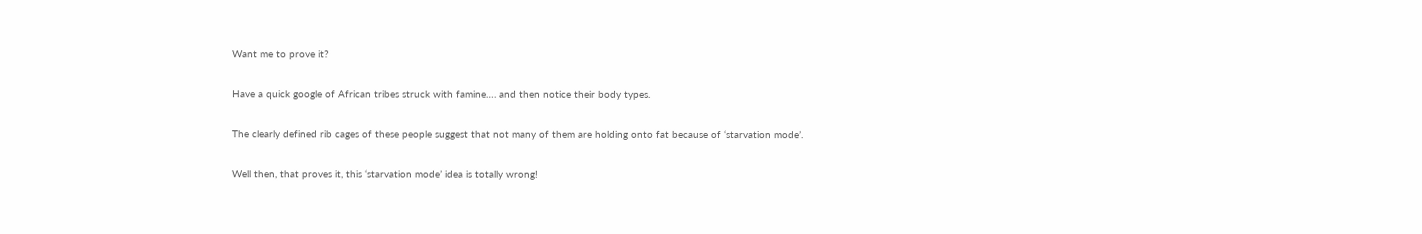Want me to prove it?

Have a quick google of African tribes struck with famine…. and then notice their body types.

The clearly defined rib cages of these people suggest that not many of them are holding onto fat because of ‘starvation mode’.

Well then, that proves it, this ‘starvation mode’ idea is totally wrong!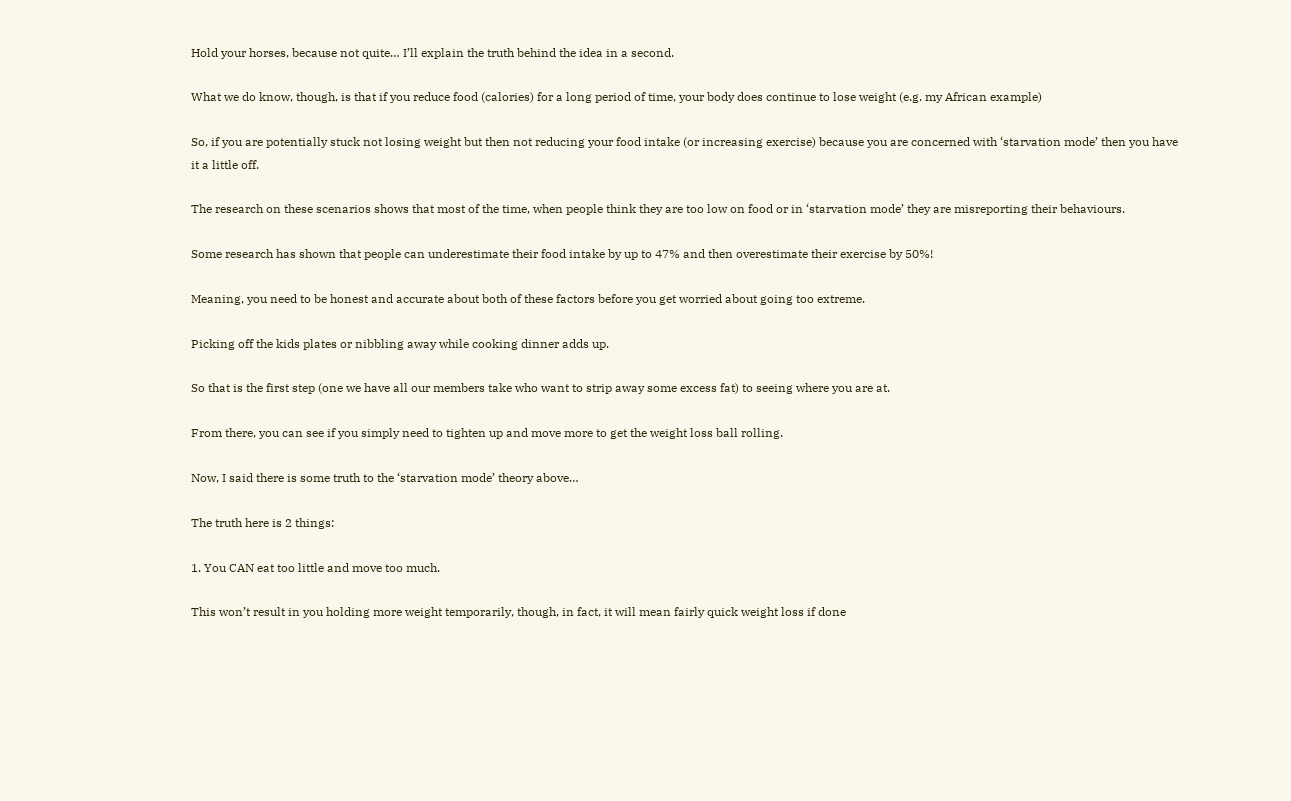Hold your horses, because not quite… I’ll explain the truth behind the idea in a second.

What we do know, though, is that if you reduce food (calories) for a long period of time, your body does continue to lose weight (e.g. my African example)

So, if you are potentially stuck not losing weight but then not reducing your food intake (or increasing exercise) because you are concerned with ‘starvation mode’ then you have it a little off.

The research on these scenarios shows that most of the time, when people think they are too low on food or in ‘starvation mode’ they are misreporting their behaviours.

Some research has shown that people can underestimate their food intake by up to 47% and then overestimate their exercise by 50%!

Meaning, you need to be honest and accurate about both of these factors before you get worried about going too extreme.

Picking off the kids plates or nibbling away while cooking dinner adds up.

So that is the first step (one we have all our members take who want to strip away some excess fat) to seeing where you are at.

From there, you can see if you simply need to tighten up and move more to get the weight loss ball rolling.

Now, I said there is some truth to the ‘starvation mode’ theory above…

The truth here is 2 things:

1. You CAN eat too little and move too much.

This won’t result in you holding more weight temporarily, though, in fact, it will mean fairly quick weight loss if done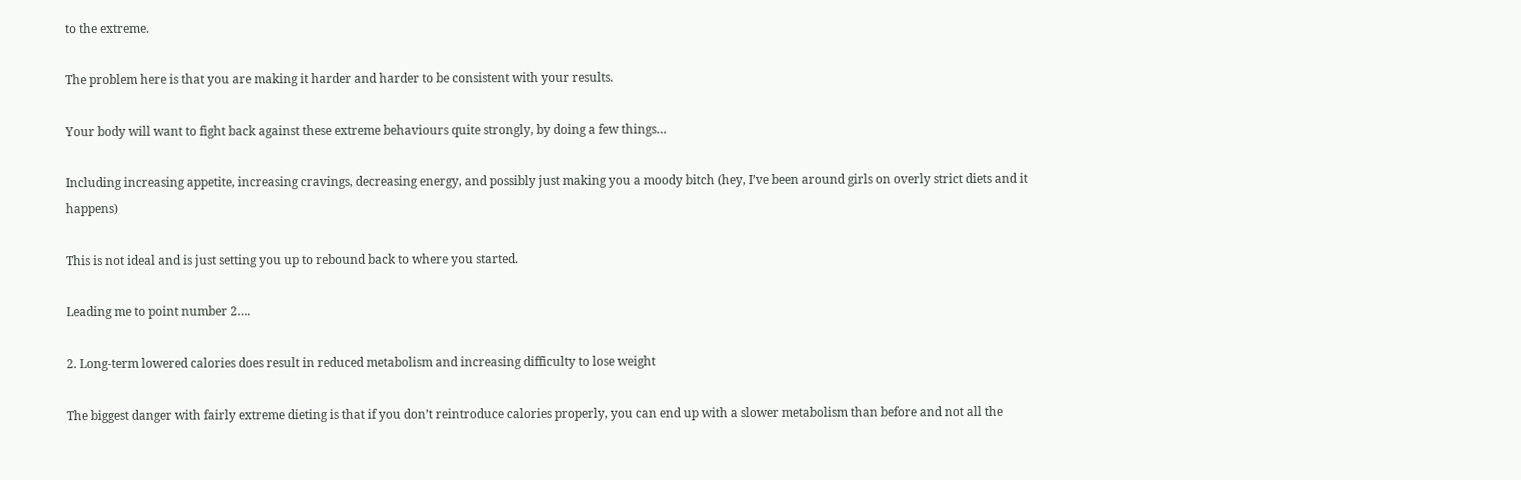to the extreme.

The problem here is that you are making it harder and harder to be consistent with your results.

Your body will want to fight back against these extreme behaviours quite strongly, by doing a few things…

Including increasing appetite, increasing cravings, decreasing energy, and possibly just making you a moody bitch (hey, I’ve been around girls on overly strict diets and it happens)

This is not ideal and is just setting you up to rebound back to where you started.

Leading me to point number 2….

2. Long-term lowered calories does result in reduced metabolism and increasing difficulty to lose weight

The biggest danger with fairly extreme dieting is that if you don’t reintroduce calories properly, you can end up with a slower metabolism than before and not all the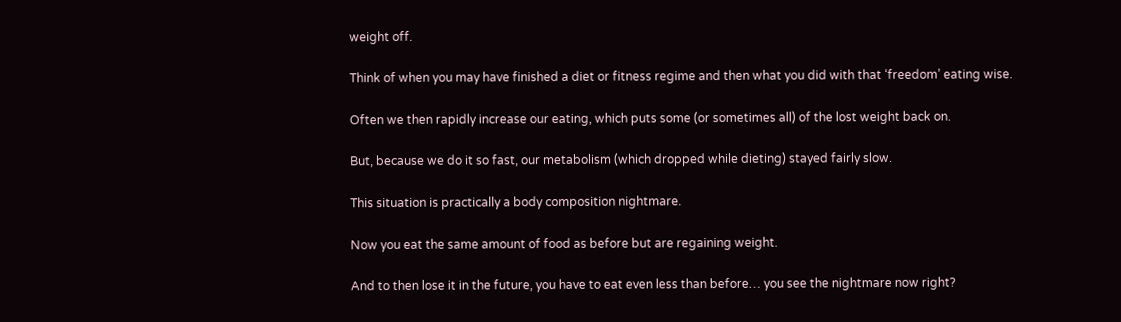weight off.

Think of when you may have finished a diet or fitness regime and then what you did with that ‘freedom’ eating wise.

Often we then rapidly increase our eating, which puts some (or sometimes all) of the lost weight back on.

But, because we do it so fast, our metabolism (which dropped while dieting) stayed fairly slow.

This situation is practically a body composition nightmare.

Now you eat the same amount of food as before but are regaining weight.

And to then lose it in the future, you have to eat even less than before… you see the nightmare now right?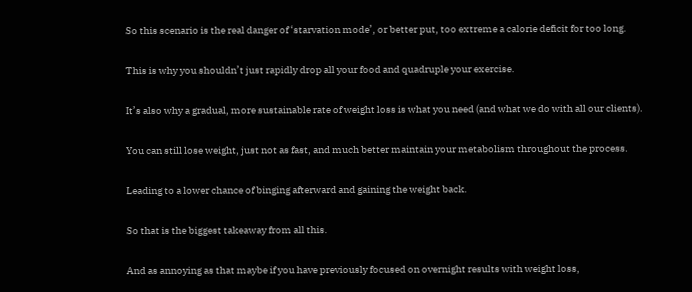So this scenario is the real danger of ‘starvation mode’, or better put, too extreme a calorie deficit for too long.

This is why you shouldn’t just rapidly drop all your food and quadruple your exercise.

It’s also why a gradual, more sustainable rate of weight loss is what you need (and what we do with all our clients).

You can still lose weight, just not as fast, and much better maintain your metabolism throughout the process.

Leading to a lower chance of binging afterward and gaining the weight back.

So that is the biggest takeaway from all this.

And as annoying as that maybe if you have previously focused on overnight results with weight loss,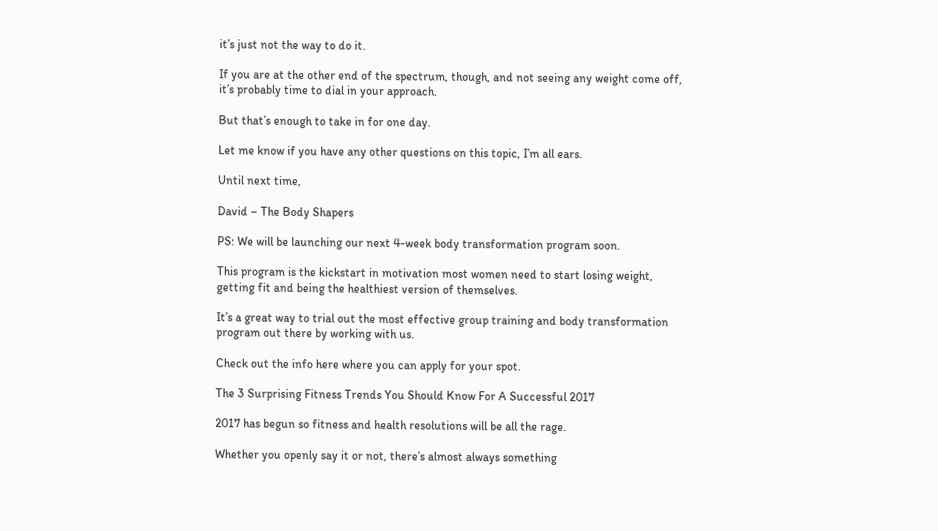it’s just not the way to do it.

If you are at the other end of the spectrum, though, and not seeing any weight come off, it’s probably time to dial in your approach.

But that’s enough to take in for one day.

Let me know if you have any other questions on this topic, I’m all ears.

Until next time,

David – The Body Shapers

PS: We will be launching our next 4-week body transformation program soon.

This program is the kickstart in motivation most women need to start losing weight, getting fit and being the healthiest version of themselves.

It’s a great way to trial out the most effective group training and body transformation program out there by working with us.

Check out the info here where you can apply for your spot.

The 3 Surprising Fitness Trends You Should Know For A Successful 2017

2017 has begun so fitness and health resolutions will be all the rage.

Whether you openly say it or not, there’s almost always something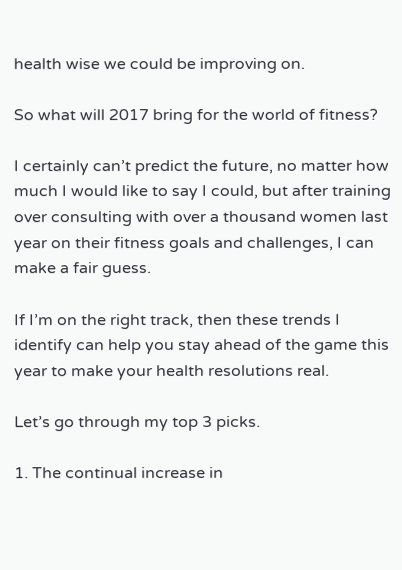health wise we could be improving on.

So what will 2017 bring for the world of fitness?

I certainly can’t predict the future, no matter how much I would like to say I could, but after training over consulting with over a thousand women last year on their fitness goals and challenges, I can make a fair guess.

If I’m on the right track, then these trends I identify can help you stay ahead of the game this year to make your health resolutions real.

Let’s go through my top 3 picks.

1. The continual increase in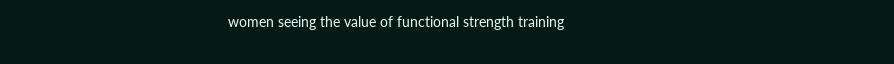women seeing the value of functional strength training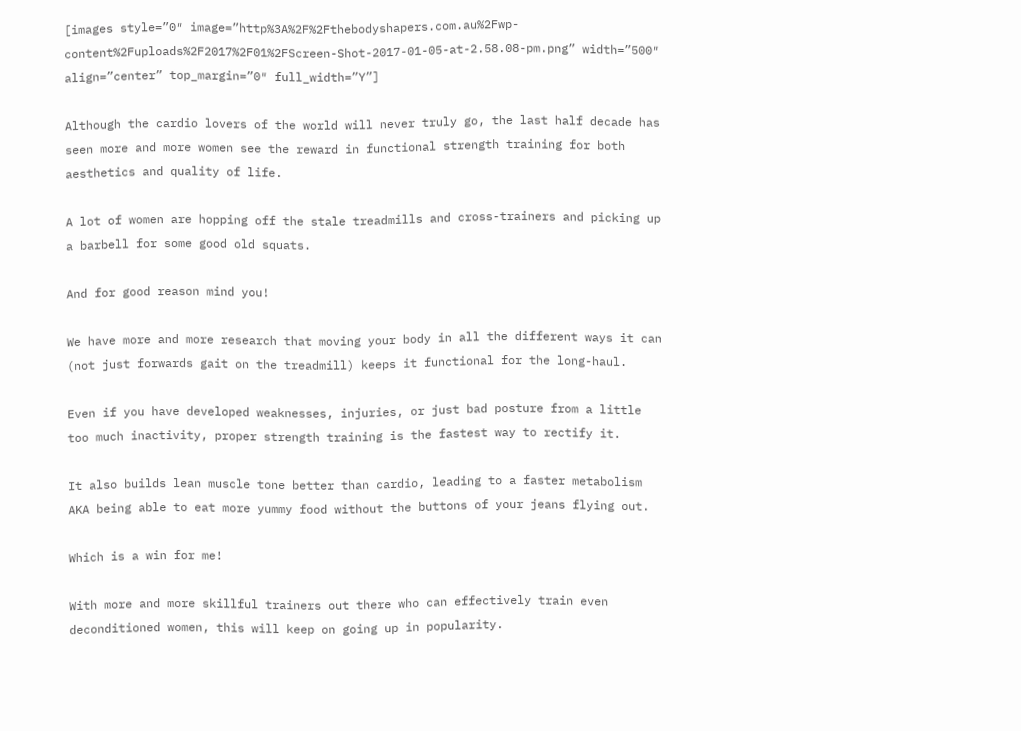[images style=”0″ image=”http%3A%2F%2Fthebodyshapers.com.au%2Fwp-content%2Fuploads%2F2017%2F01%2FScreen-Shot-2017-01-05-at-2.58.08-pm.png” width=”500″ align=”center” top_margin=”0″ full_width=”Y”]

Although the cardio lovers of the world will never truly go, the last half decade has seen more and more women see the reward in functional strength training for both aesthetics and quality of life.

A lot of women are hopping off the stale treadmills and cross-trainers and picking up a barbell for some good old squats.

And for good reason mind you!

We have more and more research that moving your body in all the different ways it can (not just forwards gait on the treadmill) keeps it functional for the long-haul.

Even if you have developed weaknesses, injuries, or just bad posture from a little too much inactivity, proper strength training is the fastest way to rectify it.

It also builds lean muscle tone better than cardio, leading to a faster metabolism AKA being able to eat more yummy food without the buttons of your jeans flying out.

Which is a win for me!

With more and more skillful trainers out there who can effectively train even deconditioned women, this will keep on going up in popularity.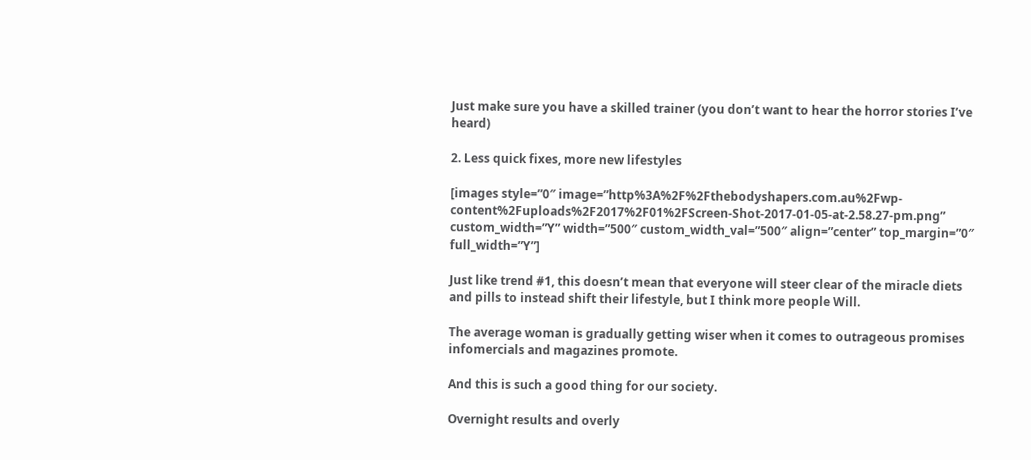Just make sure you have a skilled trainer (you don’t want to hear the horror stories I’ve heard)

2. Less quick fixes, more new lifestyles

[images style=”0″ image=”http%3A%2F%2Fthebodyshapers.com.au%2Fwp-content%2Fuploads%2F2017%2F01%2FScreen-Shot-2017-01-05-at-2.58.27-pm.png” custom_width=”Y” width=”500″ custom_width_val=”500″ align=”center” top_margin=”0″ full_width=”Y”]

Just like trend #1, this doesn’t mean that everyone will steer clear of the miracle diets and pills to instead shift their lifestyle, but I think more people Will.

The average woman is gradually getting wiser when it comes to outrageous promises infomercials and magazines promote.

And this is such a good thing for our society.

Overnight results and overly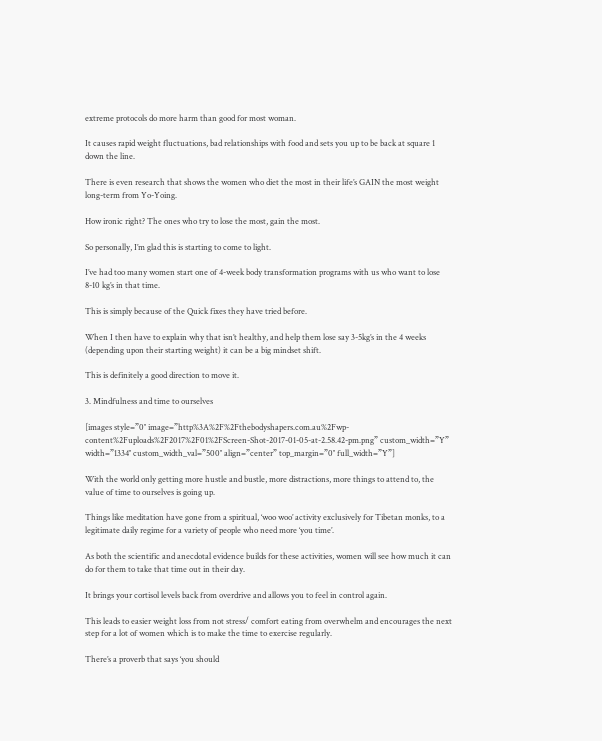extreme protocols do more harm than good for most woman.

It causes rapid weight fluctuations, bad relationships with food and sets you up to be back at square 1 down the line.

There is even research that shows the women who diet the most in their life’s GAIN the most weight long-term from Yo-Yoing.

How ironic right? The ones who try to lose the most, gain the most.

So personally, I’m glad this is starting to come to light.

I’ve had too many women start one of 4-week body transformation programs with us who want to lose 8-10 kg’s in that time.

This is simply because of the Quick fixes they have tried before.

When I then have to explain why that isn’t healthy, and help them lose say 3-5kg’s in the 4 weeks (depending upon their starting weight) it can be a big mindset shift.

This is definitely a good direction to move it.

3. Mindfulness and time to ourselves

[images style=”0″ image=”http%3A%2F%2Fthebodyshapers.com.au%2Fwp-content%2Fuploads%2F2017%2F01%2FScreen-Shot-2017-01-05-at-2.58.42-pm.png” custom_width=”Y” width=”1334″ custom_width_val=”500″ align=”center” top_margin=”0″ full_width=”Y”]

With the world only getting more hustle and bustle, more distractions, more things to attend to, the value of time to ourselves is going up.

Things like meditation have gone from a spiritual, ‘woo woo’ activity exclusively for Tibetan monks, to a legitimate daily regime for a variety of people who need more ‘you time’.

As both the scientific and anecdotal evidence builds for these activities, women will see how much it can do for them to take that time out in their day.

It brings your cortisol levels back from overdrive and allows you to feel in control again.

This leads to easier weight loss from not stress/ comfort eating from overwhelm and encourages the next step for a lot of women which is to make the time to exercise regularly.

There’s a proverb that says ‘you should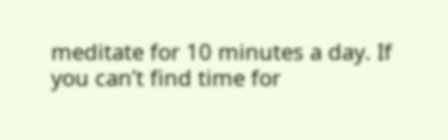meditate for 10 minutes a day. If you can’t find time for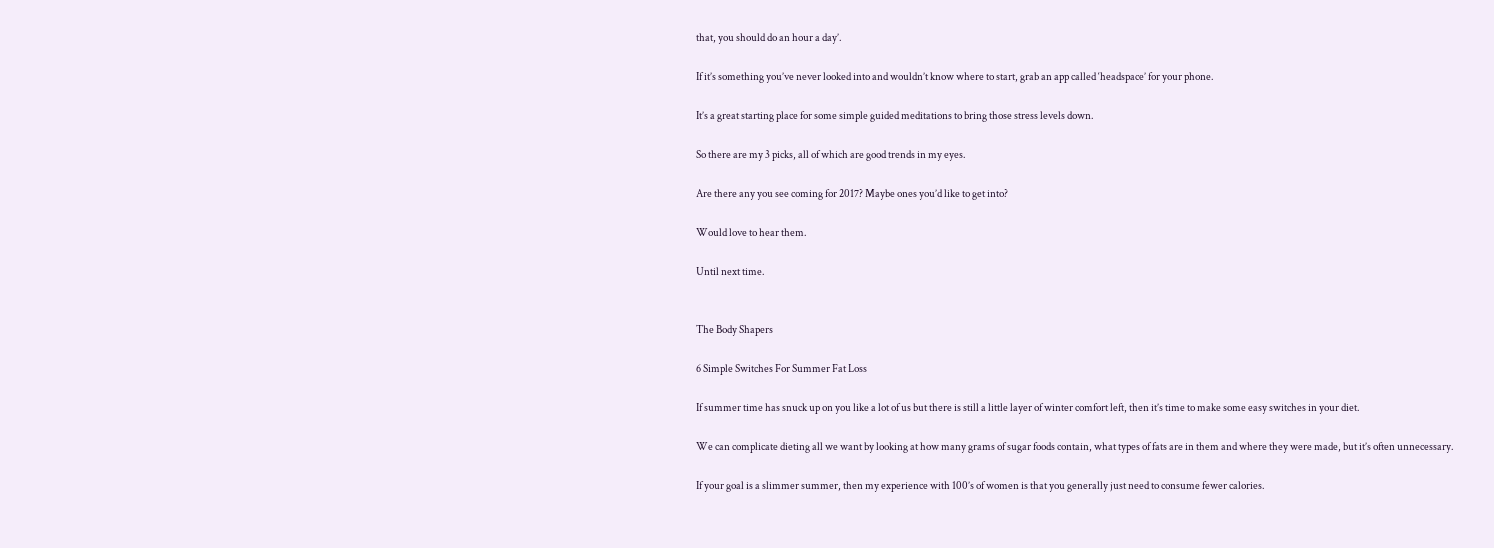that, you should do an hour a day’.

If it’s something you’ve never looked into and wouldn’t know where to start, grab an app called ‘headspace’ for your phone.

It’s a great starting place for some simple guided meditations to bring those stress levels down.

So there are my 3 picks, all of which are good trends in my eyes.

Are there any you see coming for 2017? Maybe ones you’d like to get into?

Would love to hear them.

Until next time.


The Body Shapers

6 Simple Switches For Summer Fat Loss

If summer time has snuck up on you like a lot of us but there is still a little layer of winter comfort left, then it’s time to make some easy switches in your diet.

We can complicate dieting all we want by looking at how many grams of sugar foods contain, what types of fats are in them and where they were made, but it’s often unnecessary.

If your goal is a slimmer summer, then my experience with 100’s of women is that you generally just need to consume fewer calories.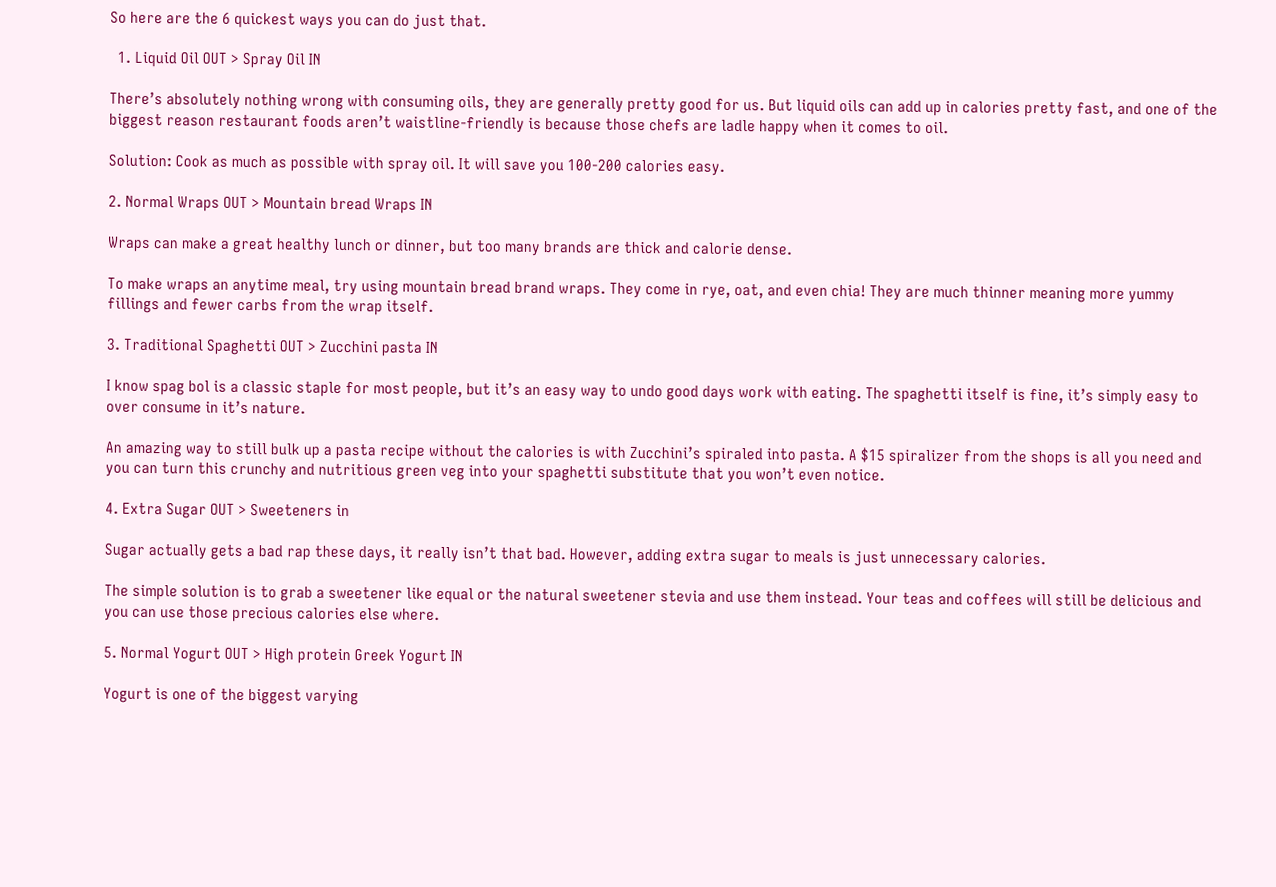So here are the 6 quickest ways you can do just that.

  1. Liquid Oil OUT > Spray Oil IN

There’s absolutely nothing wrong with consuming oils, they are generally pretty good for us. But liquid oils can add up in calories pretty fast, and one of the biggest reason restaurant foods aren’t waistline-friendly is because those chefs are ladle happy when it comes to oil.

Solution: Cook as much as possible with spray oil. It will save you 100-200 calories easy.

2. Normal Wraps OUT > Mountain bread Wraps IN

Wraps can make a great healthy lunch or dinner, but too many brands are thick and calorie dense.

To make wraps an anytime meal, try using mountain bread brand wraps. They come in rye, oat, and even chia! They are much thinner meaning more yummy fillings and fewer carbs from the wrap itself.

3. Traditional Spaghetti OUT > Zucchini pasta IN

I know spag bol is a classic staple for most people, but it’s an easy way to undo good days work with eating. The spaghetti itself is fine, it’s simply easy to over consume in it’s nature.

An amazing way to still bulk up a pasta recipe without the calories is with Zucchini’s spiraled into pasta. A $15 spiralizer from the shops is all you need and you can turn this crunchy and nutritious green veg into your spaghetti substitute that you won’t even notice.

4. Extra Sugar OUT > Sweeteners in

Sugar actually gets a bad rap these days, it really isn’t that bad. However, adding extra sugar to meals is just unnecessary calories.

The simple solution is to grab a sweetener like equal or the natural sweetener stevia and use them instead. Your teas and coffees will still be delicious and you can use those precious calories else where.

5. Normal Yogurt OUT > High protein Greek Yogurt IN

Yogurt is one of the biggest varying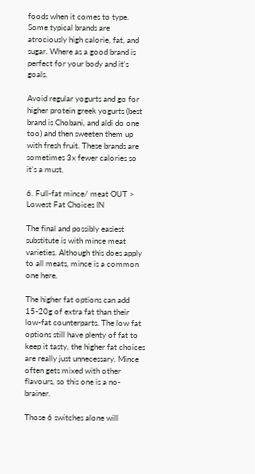foods when it comes to type. Some typical brands are atrociously high calorie, fat, and sugar. Where as a good brand is perfect for your body and it’s goals.

Avoid regular yogurts and go for higher protein greek yogurts (best brand is Chobani, and aldi do one too) and then sweeten them up with fresh fruit. These brands are sometimes 3x fewer calories so it’s a must.

6. Full-fat mince/ meat OUT > Lowest Fat Choices IN

The final and possibly easiest substitute is with mince meat varieties. Although this does apply to all meats, mince is a common one here.

The higher fat options can add 15-20g of extra fat than their low-fat counterparts. The low fat options still have plenty of fat to keep it tasty, the higher fat choices are really just unnecessary. Mince often gets mixed with other flavours, so this one is a no-brainer.

Those 6 switches alone will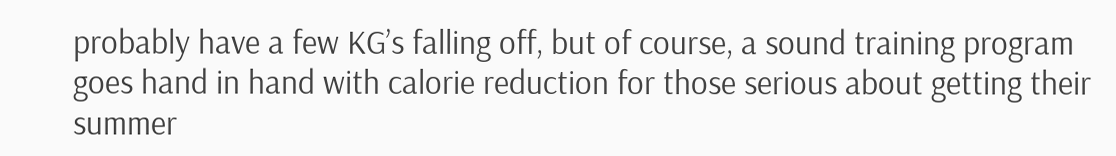probably have a few KG’s falling off, but of course, a sound training program goes hand in hand with calorie reduction for those serious about getting their summer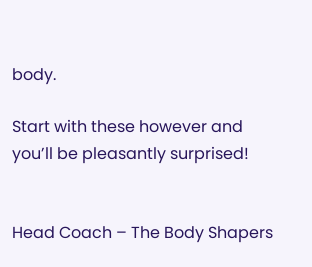body.

Start with these however and you’ll be pleasantly surprised!


Head Coach – The Body Shapers